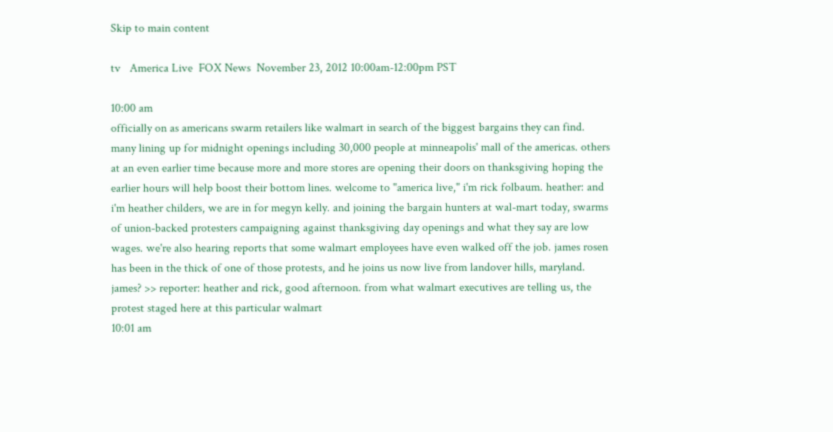Skip to main content

tv   America Live  FOX News  November 23, 2012 10:00am-12:00pm PST

10:00 am
officially on as americans swarm retailers like walmart in search of the biggest bargains they can find. many lining up for midnight openings including 30,000 people at minneapolis' mall of the americas. others at an even earlier time because more and more stores are opening their doors on thanksgiving hoping the earlier hours will help boost their bottom lines. welcome to "america live," i'm rick folbaum. heather: and i'm heather childers, we are in for megyn kelly. and joining the bargain hunters at wal-mart today, swarms of union-backed protesters campaigning against thanksgiving day openings and what they say are low wages. we're also hearing reports that some walmart employees have even walked off the job. james rosen has been in the thick of one of those protests, and he joins us now live from landover hills, maryland. james? >> reporter: heather and rick, good afternoon. from what walmart executives are telling us, the protest staged here at this particular walmart
10:01 am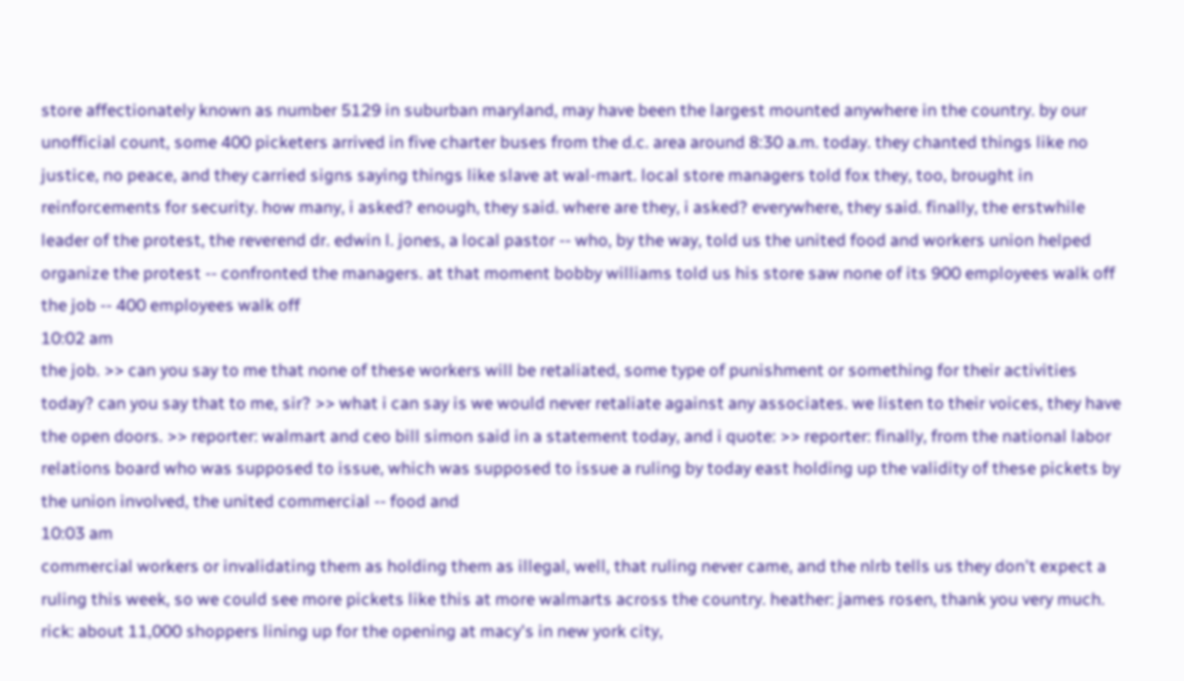store affectionately known as number 5129 in suburban maryland, may have been the largest mounted anywhere in the country. by our unofficial count, some 400 picketers arrived in five charter buses from the d.c. area around 8:30 a.m. today. they chanted things like no justice, no peace, and they carried signs saying things like slave at wal-mart. local store managers told fox they, too, brought in reinforcements for security. how many, i asked? enough, they said. where are they, i asked? everywhere, they said. finally, the erstwhile leader of the protest, the reverend dr. edwin l. jones, a local pastor -- who, by the way, told us the united food and workers union helped organize the protest -- confronted the managers. at that moment bobby williams told us his store saw none of its 900 employees walk off the job -- 400 employees walk off
10:02 am
the job. >> can you say to me that none of these workers will be retaliated, some type of punishment or something for their activities today? can you say that to me, sir? >> what i can say is we would never retaliate against any associates. we listen to their voices, they have the open doors. >> reporter: walmart and ceo bill simon said in a statement today, and i quote: >> reporter: finally, from the national labor relations board who was supposed to issue, which was supposed to issue a ruling by today east holding up the validity of these pickets by the union involved, the united commercial -- food and
10:03 am
commercial workers or invalidating them as holding them as illegal, well, that ruling never came, and the nlrb tells us they don't expect a ruling this week, so we could see more pickets like this at more walmarts across the country. heather: james rosen, thank you very much. rick: about 11,000 shoppers lining up for the opening at macy's in new york city,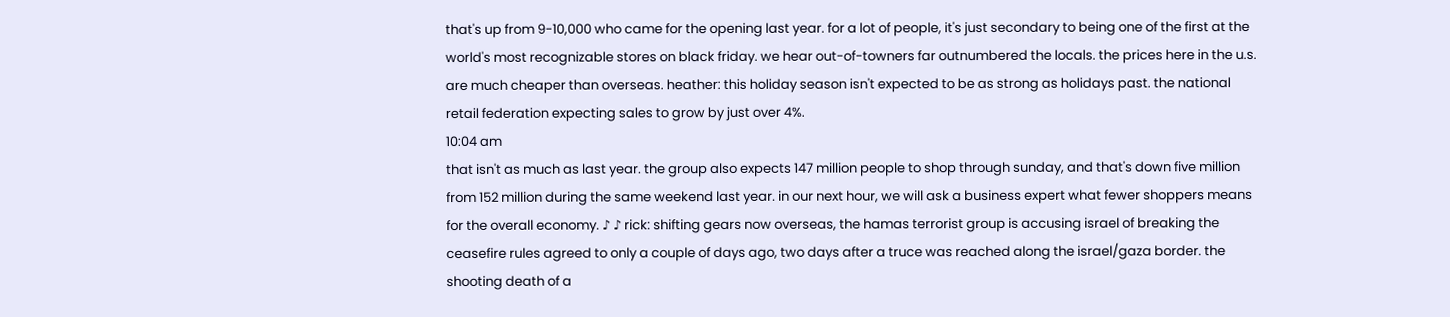that's up from 9-10,000 who came for the opening last year. for a lot of people, it's just secondary to being one of the first at the world's most recognizable stores on black friday. we hear out-of-towners far outnumbered the locals. the prices here in the u.s. are much cheaper than overseas. heather: this holiday season isn't expected to be as strong as holidays past. the national retail federation expecting sales to grow by just over 4%.
10:04 am
that isn't as much as last year. the group also expects 147 million people to shop through sunday, and that's down five million from 152 million during the same weekend last year. in our next hour, we will ask a business expert what fewer shoppers means for the overall economy. ♪ ♪ rick: shifting gears now overseas, the hamas terrorist group is accusing israel of breaking the ceasefire rules agreed to only a couple of days ago, two days after a truce was reached along the israel/gaza border. the shooting death of a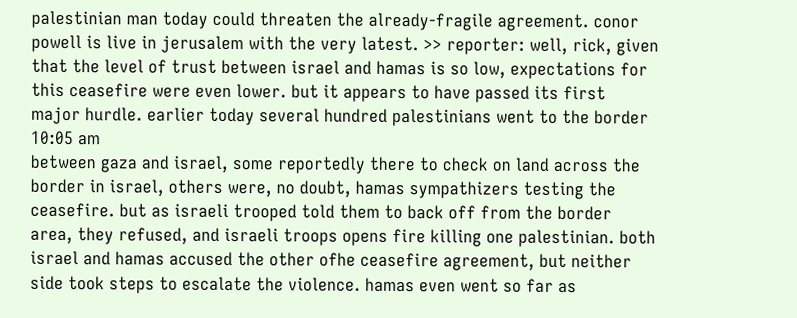palestinian man today could threaten the already-fragile agreement. conor powell is live in jerusalem with the very latest. >> reporter: well, rick, given that the level of trust between israel and hamas is so low, expectations for this ceasefire were even lower. but it appears to have passed its first major hurdle. earlier today several hundred palestinians went to the border
10:05 am
between gaza and israel, some reportedly there to check on land across the border in israel, others were, no doubt, hamas sympathizers testing the ceasefire. but as israeli trooped told them to back off from the border area, they refused, and israeli troops opens fire killing one palestinian. both israel and hamas accused the other ofhe ceasefire agreement, but neither side took steps to escalate the violence. hamas even went so far as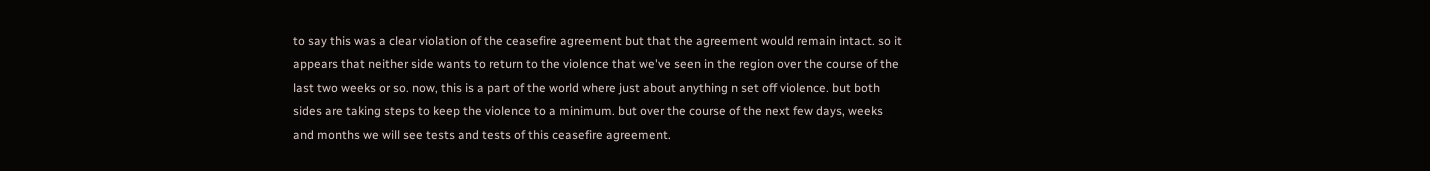to say this was a clear violation of the ceasefire agreement but that the agreement would remain intact. so it appears that neither side wants to return to the violence that we've seen in the region over the course of the last two weeks or so. now, this is a part of the world where just about anything n set off violence. but both sides are taking steps to keep the violence to a minimum. but over the course of the next few days, weeks and months we will see tests and tests of this ceasefire agreement.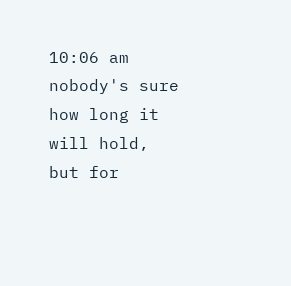10:06 am
nobody's sure how long it will hold, but for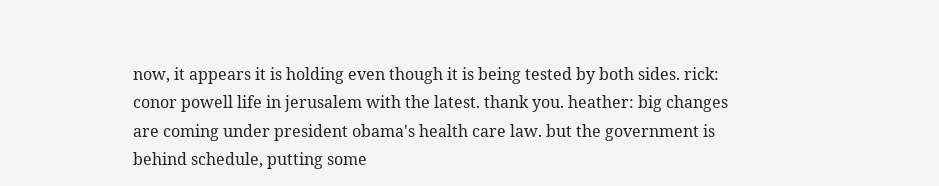now, it appears it is holding even though it is being tested by both sides. rick: conor powell life in jerusalem with the latest. thank you. heather: big changes are coming under president obama's health care law. but the government is behind schedule, putting some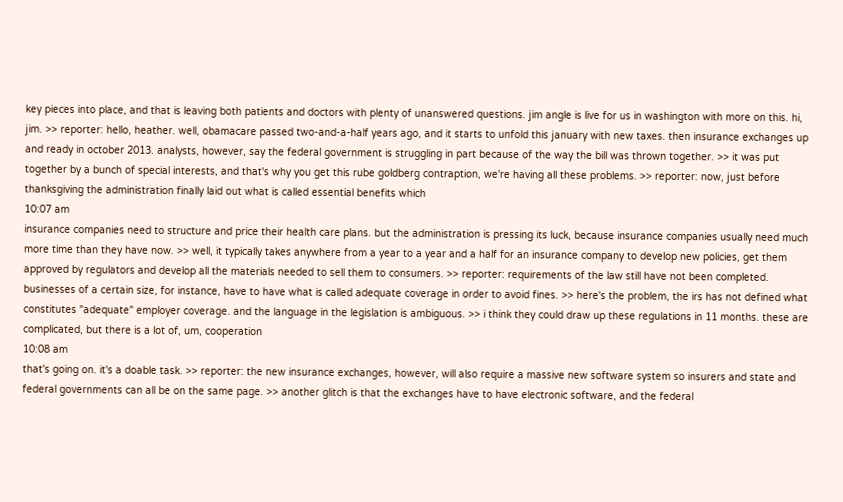key pieces into place, and that is leaving both patients and doctors with plenty of unanswered questions. jim angle is live for us in washington with more on this. hi, jim. >> reporter: hello, heather. well, obamacare passed two-and-a-half years ago, and it starts to unfold this january with new taxes. then insurance exchanges up and ready in october 2013. analysts, however, say the federal government is struggling in part because of the way the bill was thrown together. >> it was put together by a bunch of special interests, and that's why you get this rube goldberg contraption, we're having all these problems. >> reporter: now, just before thanksgiving the administration finally laid out what is called essential benefits which
10:07 am
insurance companies need to structure and price their health care plans. but the administration is pressing its luck, because insurance companies usually need much more time than they have now. >> well, it typically takes anywhere from a year to a year and a half for an insurance company to develop new policies, get them approved by regulators and develop all the materials needed to sell them to consumers. >> reporter: requirements of the law still have not been completed. businesses of a certain size, for instance, have to have what is called adequate coverage in order to avoid fines. >> here's the problem, the irs has not defined what constitutes "adequate" employer coverage. and the language in the legislation is ambiguous. >> i think they could draw up these regulations in 11 months. these are complicated, but there is a lot of, um, cooperation
10:08 am
that's going on. it's a doable task. >> reporter: the new insurance exchanges, however, will also require a massive new software system so insurers and state and federal governments can all be on the same page. >> another glitch is that the exchanges have to have electronic software, and the federal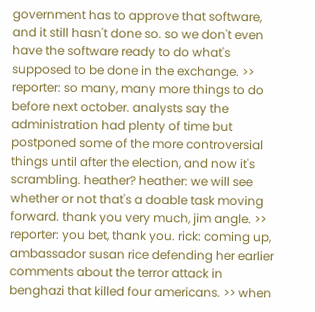government has to approve that software, and it still hasn't done so. so we don't even have the software ready to do what's supposed to be done in the exchange. >> reporter: so many, many more things to do before next october. analysts say the administration had plenty of time but postponed some of the more controversial things until after the election, and now it's scrambling. heather? heather: we will see whether or not that's a doable task moving forward. thank you very much, jim angle. >> reporter: you bet, thank you. rick: coming up, ambassador susan rice defending her earlier comments about the terror attack in benghazi that killed four americans. >> when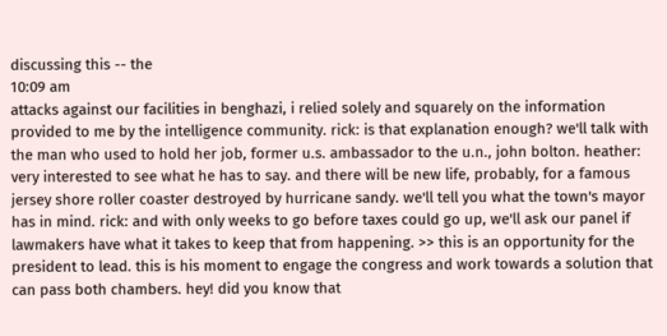discussing this -- the
10:09 am
attacks against our facilities in benghazi, i relied solely and squarely on the information provided to me by the intelligence community. rick: is that explanation enough? we'll talk with the man who used to hold her job, former u.s. ambassador to the u.n., john bolton. heather: very interested to see what he has to say. and there will be new life, probably, for a famous jersey shore roller coaster destroyed by hurricane sandy. we'll tell you what the town's mayor has in mind. rick: and with only weeks to go before taxes could go up, we'll ask our panel if lawmakers have what it takes to keep that from happening. >> this is an opportunity for the president to lead. this is his moment to engage the congress and work towards a solution that can pass both chambers. hey! did you know that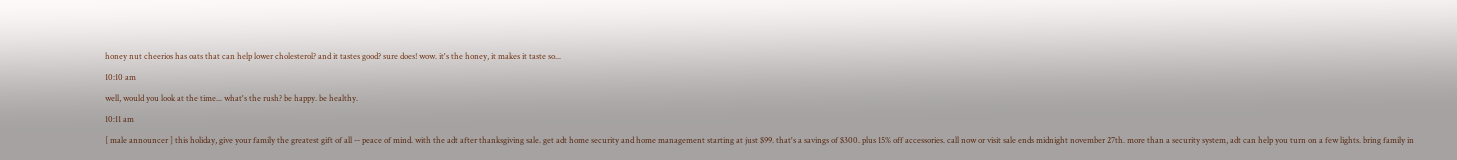honey nut cheerios has oats that can help lower cholesterol? and it tastes good? sure does! wow. it's the honey, it makes it taste so...
10:10 am
well, would you look at the time... what's the rush? be happy. be healthy.
10:11 am
[ male announcer ] this holiday, give your family the greatest gift of all -- peace of mind. with the adt after thanksgiving sale. get adt home security and home management starting at just $99. that's a savings of $300. plus 15% off accessories. call now or visit sale ends midnight november 27th. more than a security system, adt can help you turn on a few lights. bring family in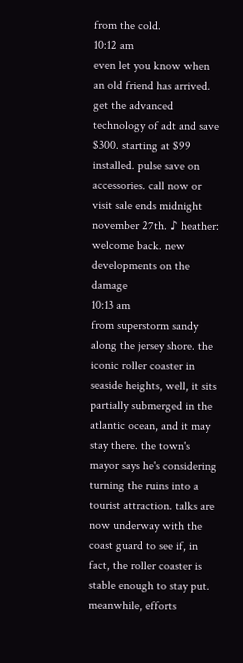from the cold.
10:12 am
even let you know when an old friend has arrived. get the advanced technology of adt and save $300. starting at $99 installed. pulse save on accessories. call now or visit sale ends midnight november 27th. ♪ heather: welcome back. new developments on the damage
10:13 am
from superstorm sandy along the jersey shore. the iconic roller coaster in seaside heights, well, it sits partially submerged in the atlantic ocean, and it may stay there. the town's mayor says he's considering turning the ruins into a tourist attraction. talks are now underway with the coast guard to see if, in fact, the roller coaster is stable enough to stay put. meanwhile, efforts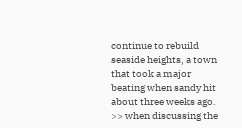continue to rebuild seaside heights, a town that took a major beating when sandy hit about three weeks ago. >> when discussing the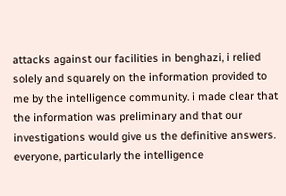attacks against our facilities in benghazi, i relied solely and squarely on the information provided to me by the intelligence community. i made clear that the information was preliminary and that our investigations would give us the definitive answers. everyone, particularly the intelligence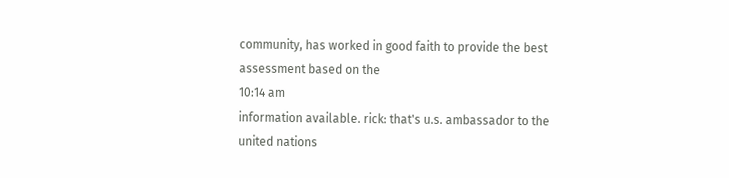community, has worked in good faith to provide the best assessment based on the
10:14 am
information available. rick: that's u.s. ambassador to the united nations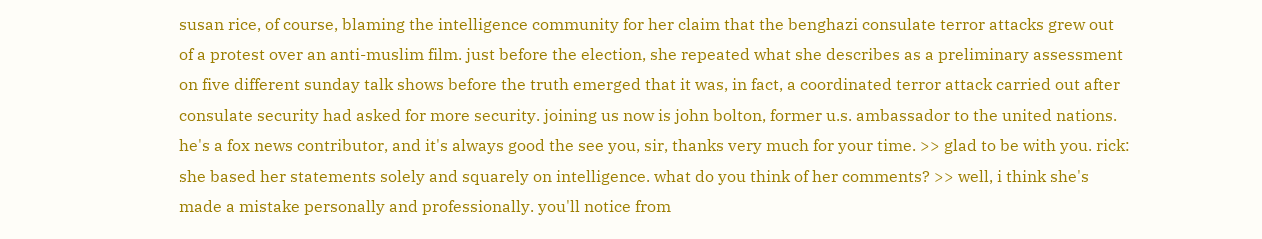susan rice, of course, blaming the intelligence community for her claim that the benghazi consulate terror attacks grew out of a protest over an anti-muslim film. just before the election, she repeated what she describes as a preliminary assessment on five different sunday talk shows before the truth emerged that it was, in fact, a coordinated terror attack carried out after consulate security had asked for more security. joining us now is john bolton, former u.s. ambassador to the united nations. he's a fox news contributor, and it's always good the see you, sir, thanks very much for your time. >> glad to be with you. rick: she based her statements solely and squarely on intelligence. what do you think of her comments? >> well, i think she's made a mistake personally and professionally. you'll notice from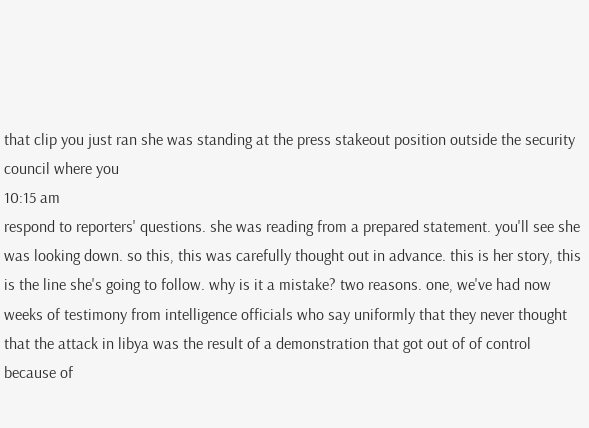that clip you just ran she was standing at the press stakeout position outside the security council where you
10:15 am
respond to reporters' questions. she was reading from a prepared statement. you'll see she was looking down. so this, this was carefully thought out in advance. this is her story, this is the line she's going to follow. why is it a mistake? two reasons. one, we've had now weeks of testimony from intelligence officials who say uniformly that they never thought that the attack in libya was the result of a demonstration that got out of of control because of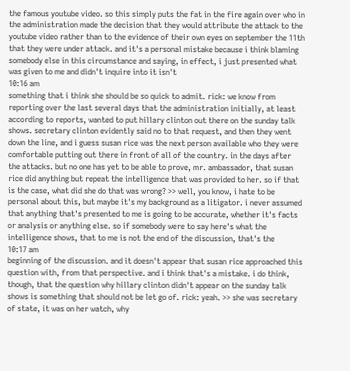the famous youtube video. so this simply puts the fat in the fire again over who in the administration made the decision that they would attribute the attack to the youtube video rather than to the evidence of their own eyes on september the 11th that they were under attack. and it's a personal mistake because i think blaming somebody else in this circumstance and saying, in effect, i just presented what was given to me and didn't inquire into it isn't
10:16 am
something that i think she should be so quick to admit. rick: we know from reporting over the last several days that the administration initially, at least according to reports, wanted to put hillary clinton out there on the sunday talk shows. secretary clinton evidently said no to that request, and then they went down the line, and i guess susan rice was the next person available who they were comfortable putting out there in front of all of the country. in the days after the attacks. but no one has yet to be able to prove, mr. ambassador, that susan rice did anything but repeat the intelligence that was provided to her. so if that is the case, what did she do that was wrong? >> well, you know, i hate to be personal about this, but maybe it's my background as a litigator. i never assumed that anything that's presented to me is going to be accurate, whether it's facts or analysis or anything else. so if somebody were to say here's what the intelligence shows, that to me is not the end of the discussion, that's the
10:17 am
beginning of the discussion. and it doesn't appear that susan rice approached this question with, from that perspective. and i think that's a mistake. i do think, though, that the question why hillary clinton didn't appear on the sunday talk shows is something that should not be let go of. rick: yeah. >> she was secretary of state, it was on her watch, why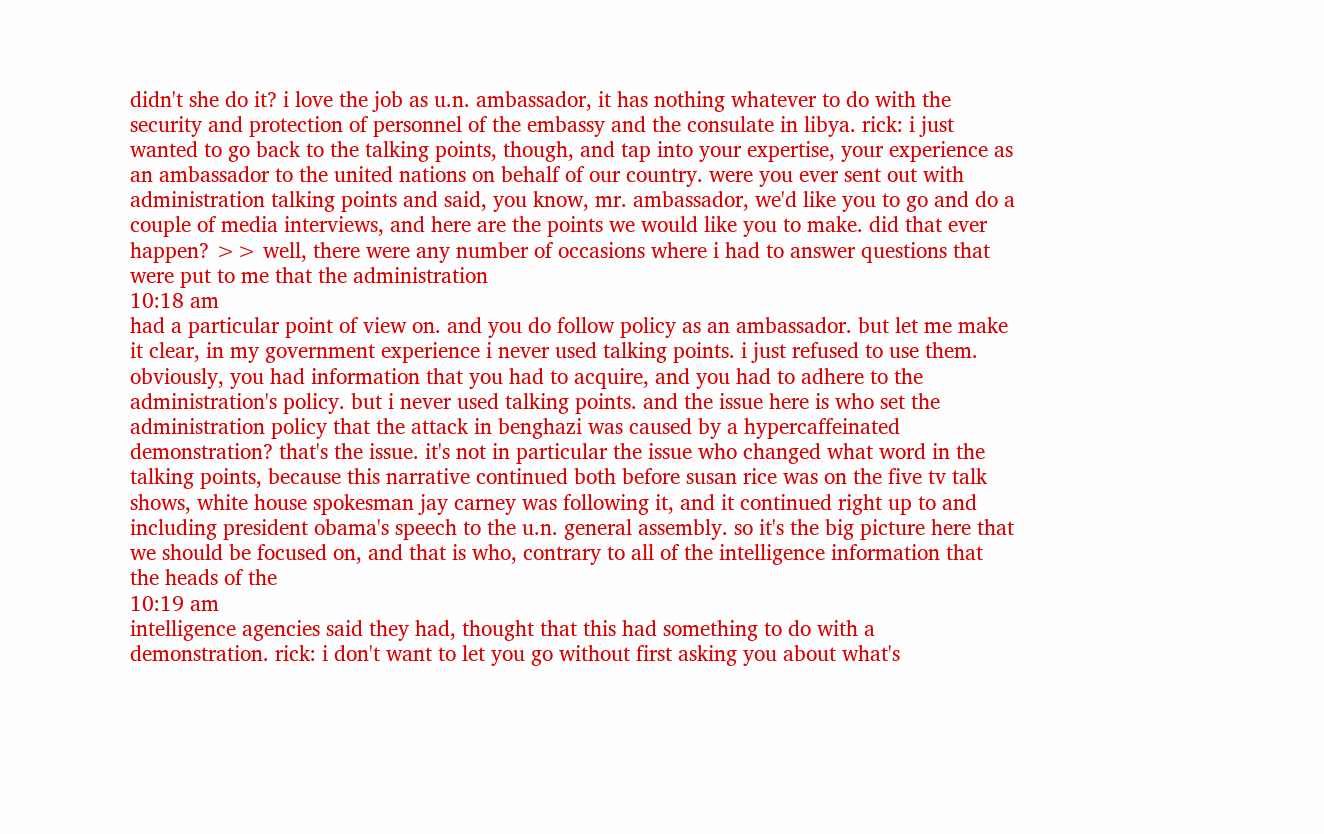didn't she do it? i love the job as u.n. ambassador, it has nothing whatever to do with the security and protection of personnel of the embassy and the consulate in libya. rick: i just wanted to go back to the talking points, though, and tap into your expertise, your experience as an ambassador to the united nations on behalf of our country. were you ever sent out with administration talking points and said, you know, mr. ambassador, we'd like you to go and do a couple of media interviews, and here are the points we would like you to make. did that ever happen? >> well, there were any number of occasions where i had to answer questions that were put to me that the administration
10:18 am
had a particular point of view on. and you do follow policy as an ambassador. but let me make it clear, in my government experience i never used talking points. i just refused to use them. obviously, you had information that you had to acquire, and you had to adhere to the administration's policy. but i never used talking points. and the issue here is who set the administration policy that the attack in benghazi was caused by a hypercaffeinated demonstration? that's the issue. it's not in particular the issue who changed what word in the talking points, because this narrative continued both before susan rice was on the five tv talk shows, white house spokesman jay carney was following it, and it continued right up to and including president obama's speech to the u.n. general assembly. so it's the big picture here that we should be focused on, and that is who, contrary to all of the intelligence information that the heads of the
10:19 am
intelligence agencies said they had, thought that this had something to do with a demonstration. rick: i don't want to let you go without first asking you about what's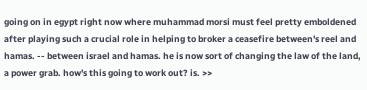going on in egypt right now where muhammad morsi must feel pretty emboldened after playing such a crucial role in helping to broker a ceasefire between's reel and hamas. -- between israel and hamas. he is now sort of changing the law of the land, a power grab. how's this going to work out? is. >>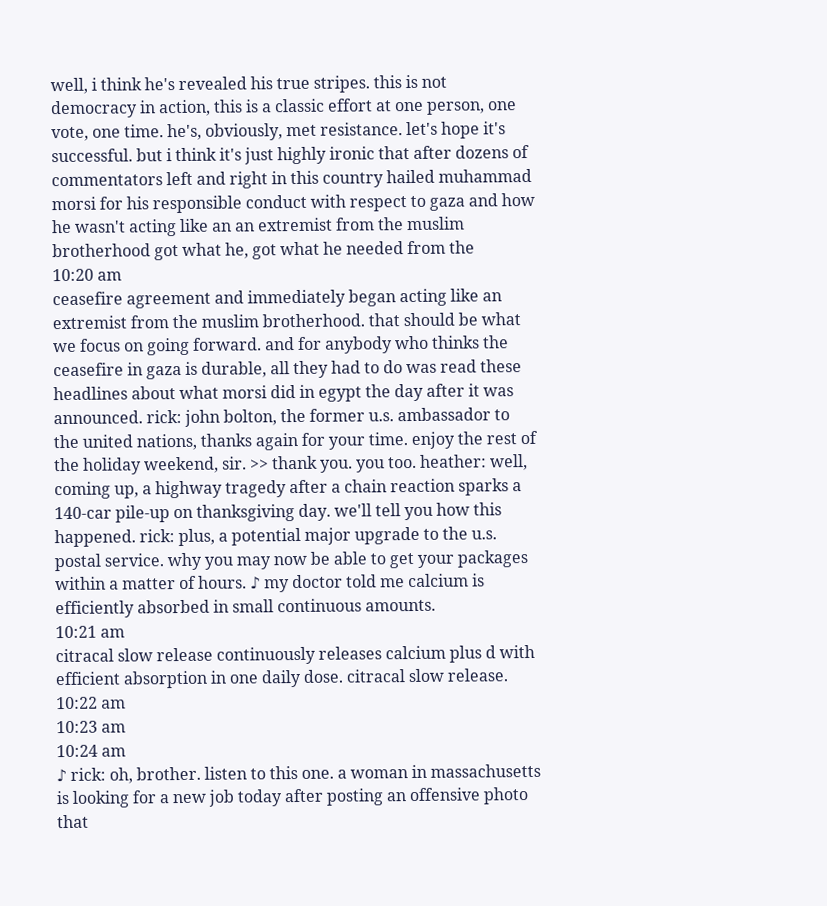well, i think he's revealed his true stripes. this is not democracy in action, this is a classic effort at one person, one vote, one time. he's, obviously, met resistance. let's hope it's successful. but i think it's just highly ironic that after dozens of commentators left and right in this country hailed muhammad morsi for his responsible conduct with respect to gaza and how he wasn't acting like an an extremist from the muslim brotherhood got what he, got what he needed from the
10:20 am
ceasefire agreement and immediately began acting like an extremist from the muslim brotherhood. that should be what we focus on going forward. and for anybody who thinks the ceasefire in gaza is durable, all they had to do was read these headlines about what morsi did in egypt the day after it was announced. rick: john bolton, the former u.s. ambassador to the united nations, thanks again for your time. enjoy the rest of the holiday weekend, sir. >> thank you. you too. heather: well, coming up, a highway tragedy after a chain reaction sparks a 140-car pile-up on thanksgiving day. we'll tell you how this happened. rick: plus, a potential major upgrade to the u.s. postal service. why you may now be able to get your packages within a matter of hours. ♪ my doctor told me calcium is efficiently absorbed in small continuous amounts.
10:21 am
citracal slow release continuously releases calcium plus d with efficient absorption in one daily dose. citracal slow release.
10:22 am
10:23 am
10:24 am
♪ rick: oh, brother. listen to this one. a woman in massachusetts is looking for a new job today after posting an offensive photo that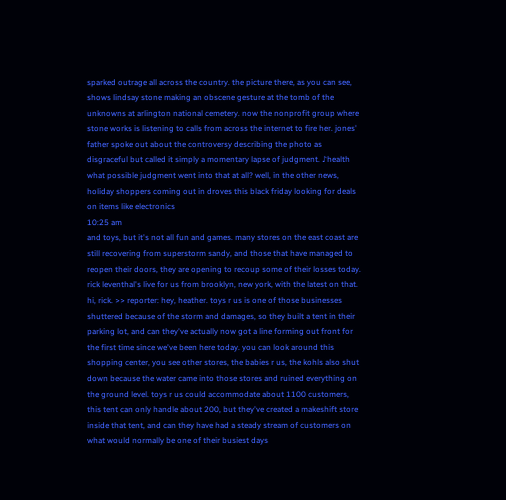sparked outrage all across the country. the picture there, as you can see, shows lindsay stone making an obscene gesture at the tomb of the unknowns at arlington national cemetery. now the nonprofit group where stone works is listening to calls from across the internet to fire her. jones' father spoke out about the controversy describing the photo as disgraceful but called it simply a momentary lapse of judgment. ♪health what possible judgment went into that at all? well, in the other news, holiday shoppers coming out in droves this black friday looking for deals on items like electronics
10:25 am
and toys, but it's not all fun and games. many stores on the east coast are still recovering from superstorm sandy, and those that have managed to reopen their doors, they are opening to recoup some of their losses today. rick leventhal's live for us from brooklyn, new york, with the latest on that. hi, rick. >> reporter: hey, heather. toys r us is one of those businesses shuttered because of the storm and damages, so they built a tent in their parking lot, and can they've actually now got a line forming out front for the first time since we've been here today. you can look around this shopping center, you see other stores, the babies r us, the kohls also shut down because the water came into those stores and ruined everything on the ground level. toys r us could accommodate about 1100 customers, this tent can only handle about 200, but they've created a makeshift store inside that tent, and can they have had a steady stream of customers on what would normally be one of their busiest days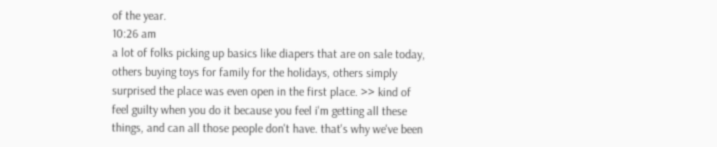of the year.
10:26 am
a lot of folks picking up basics like diapers that are on sale today, others buying toys for family for the holidays, others simply surprised the place was even open in the first place. >> kind of feel guilty when you do it because you feel i'm getting all these things, and can all those people don't have. that's why we've been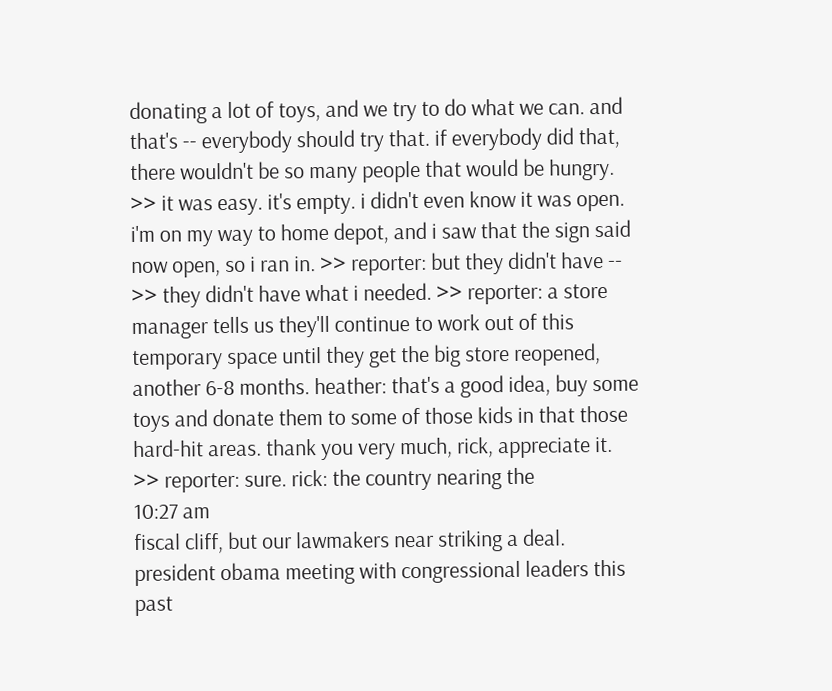donating a lot of toys, and we try to do what we can. and that's -- everybody should try that. if everybody did that, there wouldn't be so many people that would be hungry. >> it was easy. it's empty. i didn't even know it was open. i'm on my way to home depot, and i saw that the sign said now open, so i ran in. >> reporter: but they didn't have -- >> they didn't have what i needed. >> reporter: a store manager tells us they'll continue to work out of this temporary space until they get the big store reopened, another 6-8 months. heather: that's a good idea, buy some toys and donate them to some of those kids in that those hard-hit areas. thank you very much, rick, appreciate it. >> reporter: sure. rick: the country nearing the
10:27 am
fiscal cliff, but our lawmakers near striking a deal. president obama meeting with congressional leaders this past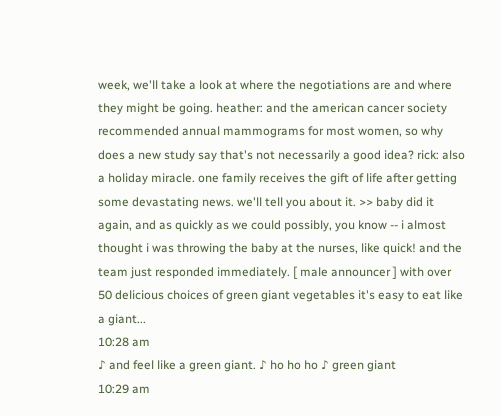week, we'll take a look at where the negotiations are and where they might be going. heather: and the american cancer society recommended annual mammograms for most women, so why does a new study say that's not necessarily a good idea? rick: also a holiday miracle. one family receives the gift of life after getting some devastating news. we'll tell you about it. >> baby did it again, and as quickly as we could possibly, you know -- i almost thought i was throwing the baby at the nurses, like quick! and the team just responded immediately. [ male announcer ] with over 50 delicious choices of green giant vegetables it's easy to eat like a giant...
10:28 am
♪ and feel like a green giant. ♪ ho ho ho ♪ green giant
10:29 am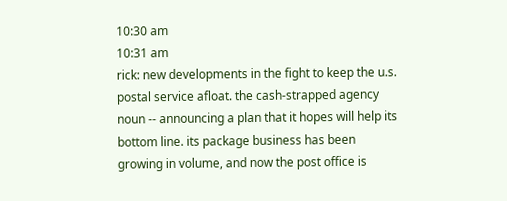10:30 am
10:31 am
rick: new developments in the fight to keep the u.s. postal service afloat. the cash-strapped agency noun -- announcing a plan that it hopes will help its bottom line. its package business has been growing in volume, and now the post office is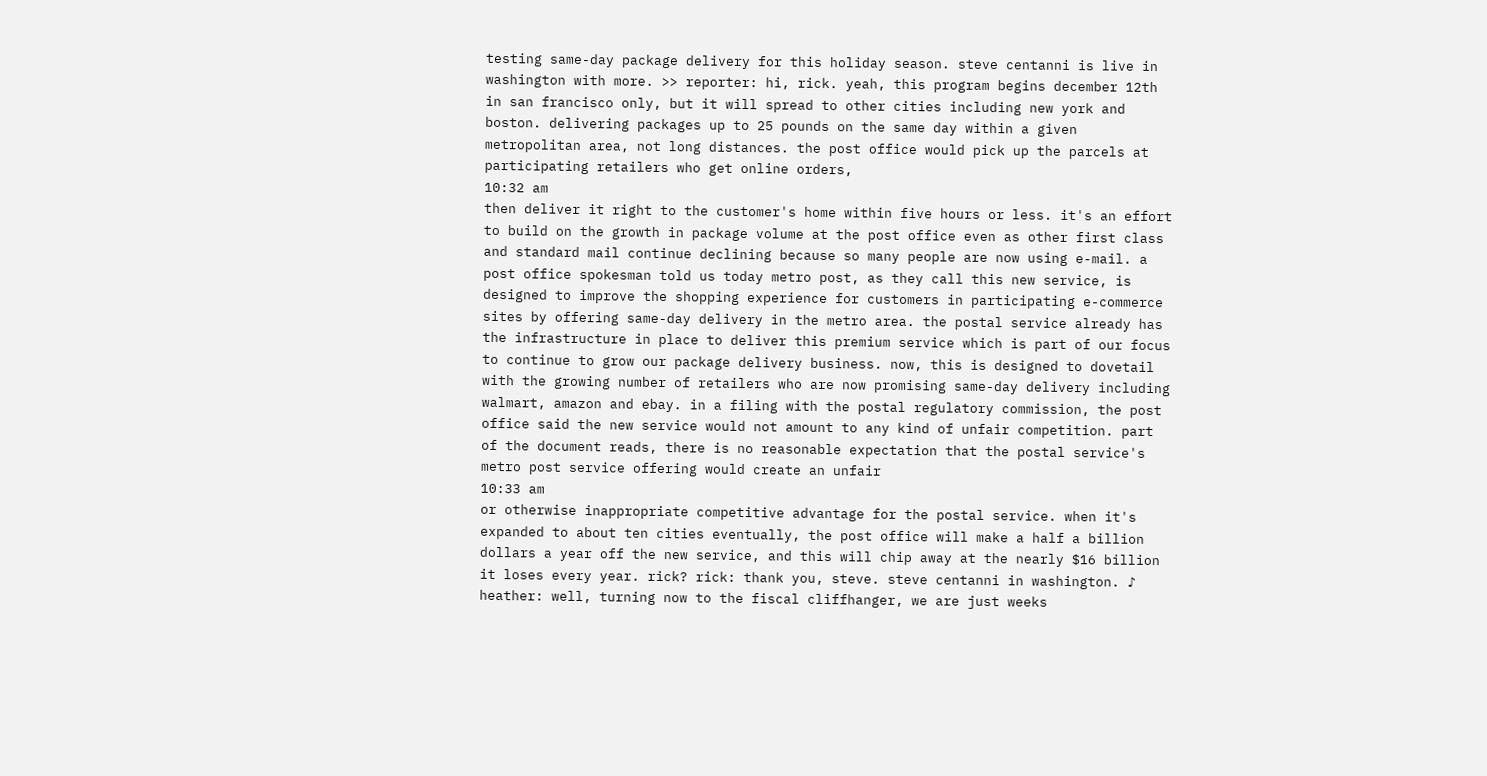testing same-day package delivery for this holiday season. steve centanni is live in washington with more. >> reporter: hi, rick. yeah, this program begins december 12th in san francisco only, but it will spread to other cities including new york and boston. delivering packages up to 25 pounds on the same day within a given metropolitan area, not long distances. the post office would pick up the parcels at participating retailers who get online orders,
10:32 am
then deliver it right to the customer's home within five hours or less. it's an effort to build on the growth in package volume at the post office even as other first class and standard mail continue declining because so many people are now using e-mail. a post office spokesman told us today metro post, as they call this new service, is designed to improve the shopping experience for customers in participating e-commerce sites by offering same-day delivery in the metro area. the postal service already has the infrastructure in place to deliver this premium service which is part of our focus to continue to grow our package delivery business. now, this is designed to dovetail with the growing number of retailers who are now promising same-day delivery including walmart, amazon and ebay. in a filing with the postal regulatory commission, the post office said the new service would not amount to any kind of unfair competition. part of the document reads, there is no reasonable expectation that the postal service's metro post service offering would create an unfair
10:33 am
or otherwise inappropriate competitive advantage for the postal service. when it's expanded to about ten cities eventually, the post office will make a half a billion dollars a year off the new service, and this will chip away at the nearly $16 billion it loses every year. rick? rick: thank you, steve. steve centanni in washington. ♪ heather: well, turning now to the fiscal cliffhanger, we are just weeks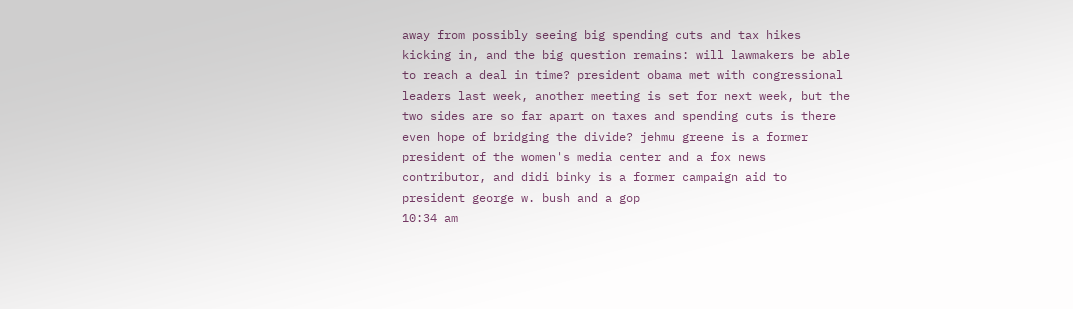away from possibly seeing big spending cuts and tax hikes kicking in, and the big question remains: will lawmakers be able to reach a deal in time? president obama met with congressional leaders last week, another meeting is set for next week, but the two sides are so far apart on taxes and spending cuts is there even hope of bridging the divide? jehmu greene is a former president of the women's media center and a fox news contributor, and didi binky is a former campaign aid to president george w. bush and a gop
10:34 am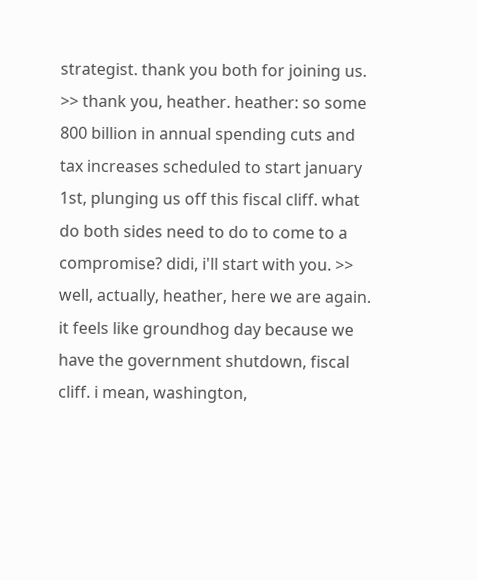strategist. thank you both for joining us. >> thank you, heather. heather: so some 800 billion in annual spending cuts and tax increases scheduled to start january 1st, plunging us off this fiscal cliff. what do both sides need to do to come to a compromise? didi, i'll start with you. >> well, actually, heather, here we are again. it feels like groundhog day because we have the government shutdown, fiscal cliff. i mean, washington,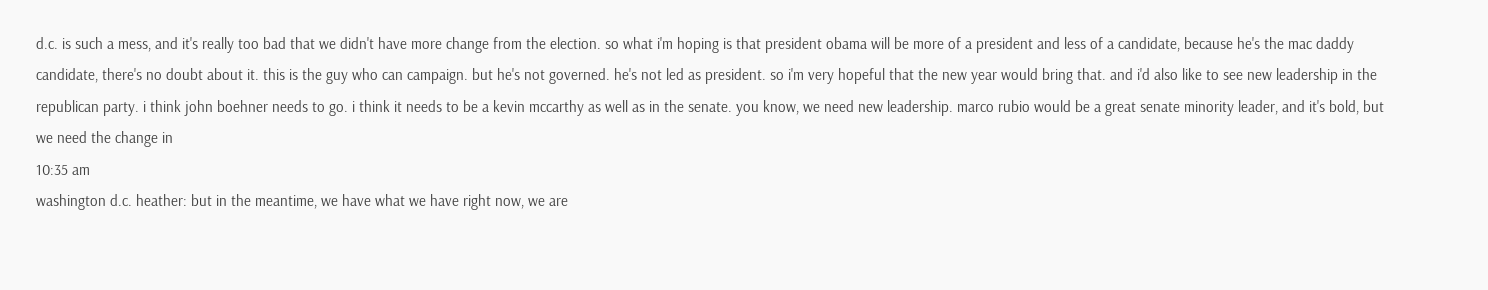d.c. is such a mess, and it's really too bad that we didn't have more change from the election. so what i'm hoping is that president obama will be more of a president and less of a candidate, because he's the mac daddy candidate, there's no doubt about it. this is the guy who can campaign. but he's not governed. he's not led as president. so i'm very hopeful that the new year would bring that. and i'd also like to see new leadership in the republican party. i think john boehner needs to go. i think it needs to be a kevin mccarthy as well as in the senate. you know, we need new leadership. marco rubio would be a great senate minority leader, and it's bold, but we need the change in
10:35 am
washington d.c. heather: but in the meantime, we have what we have right now, we are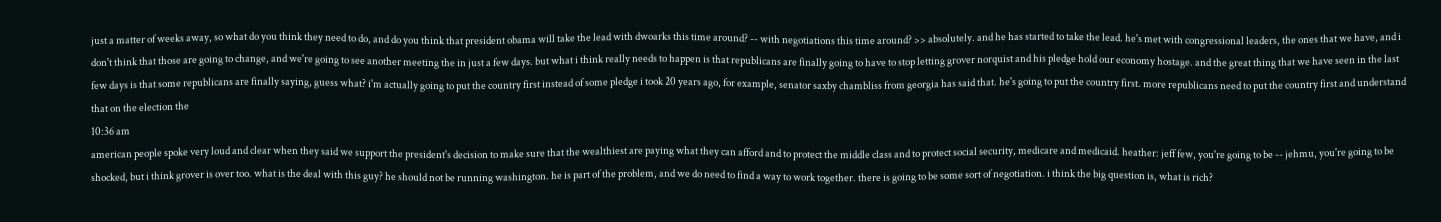just a matter of weeks away, so what do you think they need to do, and do you think that president obama will take the lead with dwoarks this time around? -- with negotiations this time around? >> absolutely. and he has started to take the lead. he's met with congressional leaders, the ones that we have, and i don't think that those are going to change, and we're going to see another meeting the in just a few days. but what i think really needs to happen is that republicans are finally going to have to stop letting grover norquist and his pledge hold our economy hostage. and the great thing that we have seen in the last few days is that some republicans are finally saying, guess what? i'm actually going to put the country first instead of some pledge i took 20 years ago, for example, senator saxby chambliss from georgia has said that. he's going to put the country first. more republicans need to put the country first and understand that on the election the
10:36 am
american people spoke very loud and clear when they said we support the president's decision to make sure that the wealthiest are paying what they can afford and to protect the middle class and to protect social security, medicare and medicaid. heather: jeff few, you're going to be -- jehmu, you're going to be shocked, but i think grover is over too. what is the deal with this guy? he should not be running washington. he is part of the problem, and we do need to find a way to work together. there is going to be some sort of negotiation. i think the big question is, what is rich?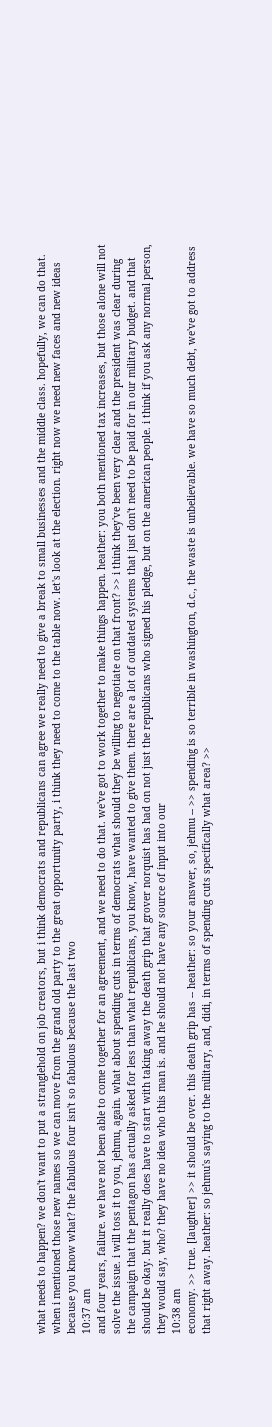what needs to happen? we don't want to put a stranglehold on job creators, but i think democrats and republicans can agree we really need to give a break to small businesses and the middle class. hopefully, we can do that. when i mentioned those new names so we can move from the grand old party to the great opportunity party, i think they need to come to the table now. let's look at the election. right now we need new faces and new ideas because you know what? the fabulous four isn't so fabulous because the last two
10:37 am
and four years, failure. we have not been able to come together for an agreement, and we need to do that. we've got to work together to make things happen. heather: you both mentioned tax increases, but those alone will not solve the issue. i will toss it to you, jehmu, again. what about spending cuts in terms of democrats what should they be willing to negotiate on that front? >> i think they've been very clear and the president was clear during the campaign that the pentagon has actually asked for less than what republicans, you know, have wanted to give them. there are a lot of outdated systems that just don't need to be paid for in our military budget. and that should be okay. but it really does have to start with taking away the death grip that grover norquist has had on not just the republicans who signed his pledge, but on the american people. i think if you ask any normal person, they would say, who? they have no idea who this man is. and he should not have any source of input into our
10:38 am
economy. >> true. [laughter] >> it should be over. this death grip has -- heather: so your answer, so, jehmu -- >> spending is so terrible in washington, d.c., the waste is unbelievable. we have so much debt, we've got to address that right away. heather: so jehmu's saying to the military, and, didi, in terms of spending cuts specifically what area? >>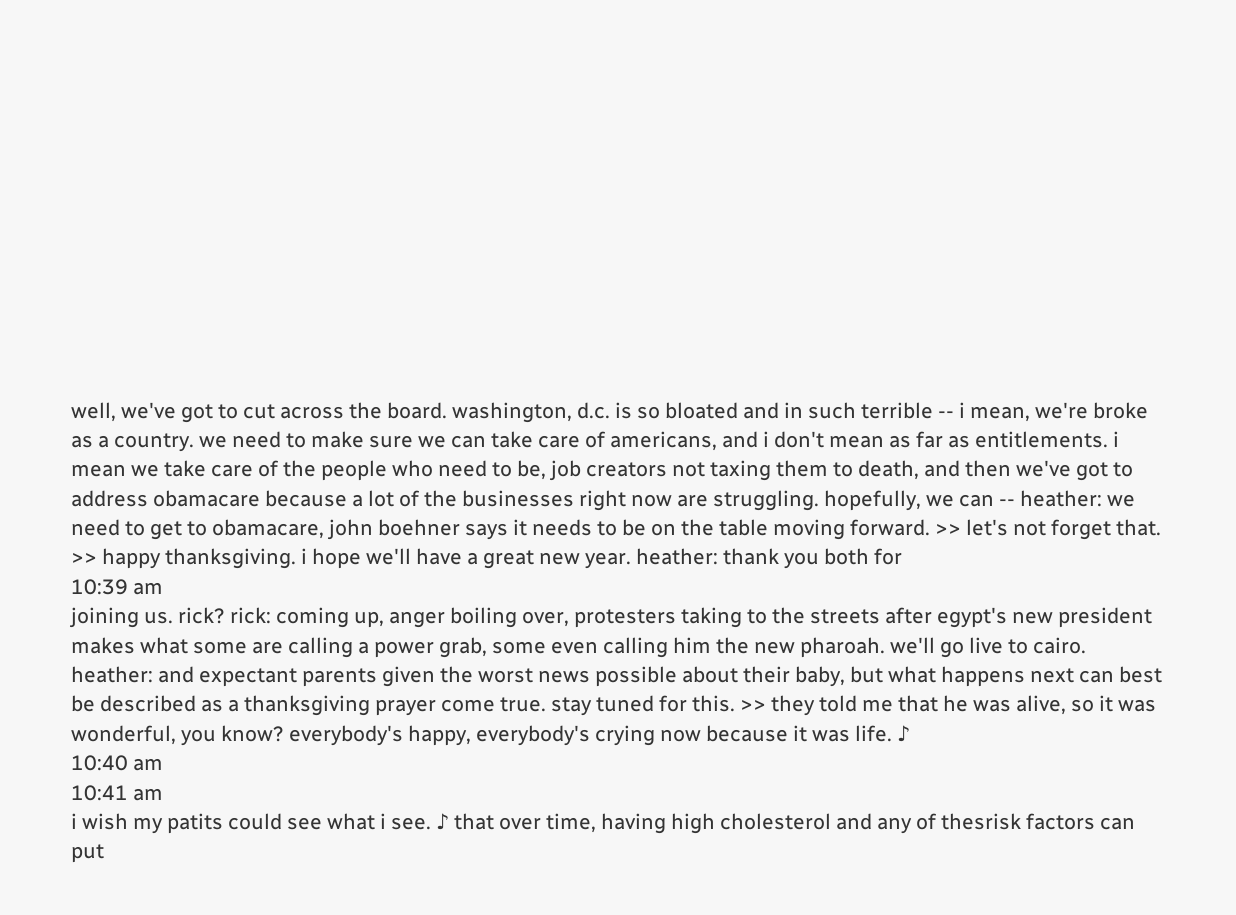well, we've got to cut across the board. washington, d.c. is so bloated and in such terrible -- i mean, we're broke as a country. we need to make sure we can take care of americans, and i don't mean as far as entitlements. i mean we take care of the people who need to be, job creators not taxing them to death, and then we've got to address obamacare because a lot of the businesses right now are struggling. hopefully, we can -- heather: we need to get to obamacare, john boehner says it needs to be on the table moving forward. >> let's not forget that. >> happy thanksgiving. i hope we'll have a great new year. heather: thank you both for
10:39 am
joining us. rick? rick: coming up, anger boiling over, protesters taking to the streets after egypt's new president makes what some are calling a power grab, some even calling him the new pharoah. we'll go live to cairo. heather: and expectant parents given the worst news possible about their baby, but what happens next can best be described as a thanksgiving prayer come true. stay tuned for this. >> they told me that he was alive, so it was wonderful, you know? everybody's happy, everybody's crying now because it was life. ♪
10:40 am
10:41 am
i wish my patits could see what i see. ♪ that over time, having high cholesterol and any of thesrisk factors can put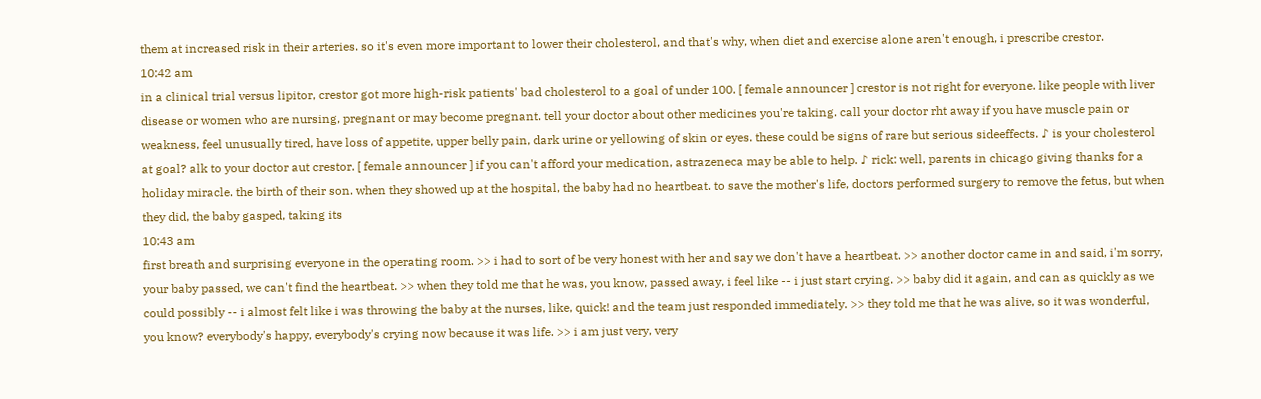them at increased risk in their arteries. so it's even more important to lower their cholesterol, and that's why, when diet and exercise alone aren't enough, i prescribe crestor.
10:42 am
in a clinical trial versus lipitor, crestor got more high-risk patients' bad cholesterol to a goal of under 100. [ female announcer ] crestor is not right for everyone. like people with liver disease or women who are nursing, pregnant or may become pregnant. tell your doctor about other medicines you're taking. call your doctor rht away if you have muscle pain or weakness, feel unusually tired, have loss of appetite, upper belly pain, dark urine or yellowing of skin or eyes. these could be signs of rare but serious sideeffects. ♪ is your cholesterol at goal? alk to your doctor aut crestor. [ female announcer ] if you can't afford your medication, astrazeneca may be able to help. ♪ rick: well, parents in chicago giving thanks for a holiday miracle. the birth of their son. when they showed up at the hospital, the baby had no heartbeat. to save the mother's life, doctors performed surgery to remove the fetus, but when they did, the baby gasped, taking its
10:43 am
first breath and surprising everyone in the operating room. >> i had to sort of be very honest with her and say we don't have a heartbeat. >> another doctor came in and said, i'm sorry, your baby passed, we can't find the heartbeat. >> when they told me that he was, you know, passed away, i feel like -- i just start crying. >> baby did it again, and can as quickly as we could possibly -- i almost felt like i was throwing the baby at the nurses, like, quick! and the team just responded immediately. >> they told me that he was alive, so it was wonderful, you know? everybody's happy, everybody's crying now because it was life. >> i am just very, very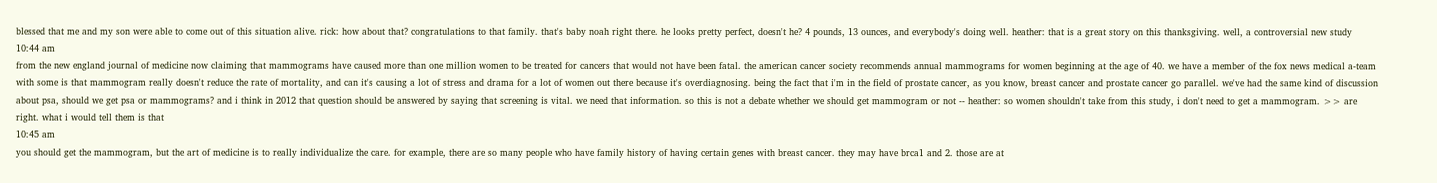blessed that me and my son were able to come out of this situation alive. rick: how about that? congratulations to that family. that's baby noah right there. he looks pretty perfect, doesn't he? 4 pounds, 13 ounces, and everybody's doing well. heather: that is a great story on this thanksgiving. well, a controversial new study
10:44 am
from the new england journal of medicine now claiming that mammograms have caused more than one million women to be treated for cancers that would not have been fatal. the american cancer society recommends annual mammograms for women beginning at the age of 40. we have a member of the fox news medical a-team with some is that mammogram really doesn't reduce the rate of mortality, and can it's causing a lot of stress and drama for a lot of women out there because it's overdiagnosing. being the fact that i'm in the field of prostate cancer, as you know, breast cancer and prostate cancer go parallel. we've had the same kind of discussion about psa, should we get psa or mammograms? and i think in 2012 that question should be answered by saying that screening is vital. we need that information. so this is not a debate whether we should get mammogram or not -- heather: so women shouldn't take from this study, i don't need to get a mammogram. >> are right. what i would tell them is that
10:45 am
you should get the mammogram, but the art of medicine is to really individualize the care. for example, there are so many people who have family history of having certain genes with breast cancer. they may have brca1 and 2. those are at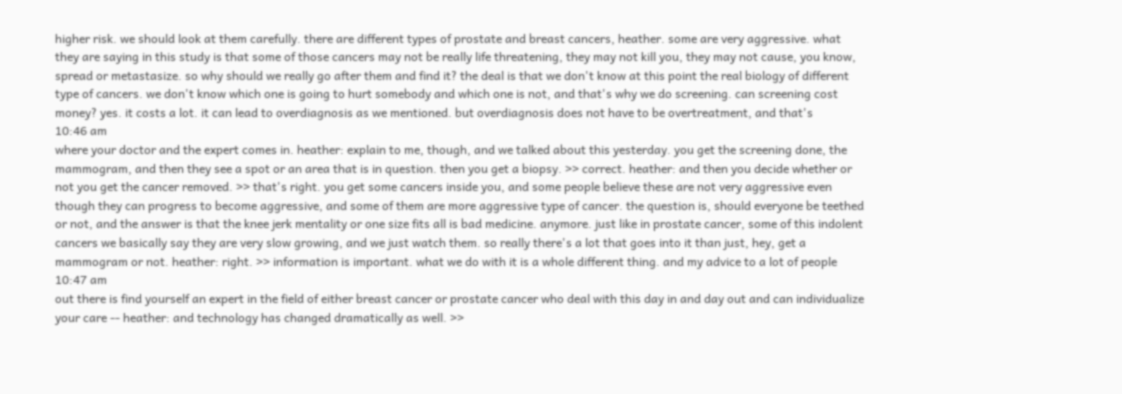higher risk. we should look at them carefully. there are different types of prostate and breast cancers, heather. some are very aggressive. what they are saying in this study is that some of those cancers may not be really life threatening, they may not kill you, they may not cause, you know, spread or metastasize. so why should we really go after them and find it? the deal is that we don't know at this point the real biology of different type of cancers. we don't know which one is going to hurt somebody and which one is not, and that's why we do screening. can screening cost money? yes. it costs a lot. it can lead to overdiagnosis as we mentioned. but overdiagnosis does not have to be overtreatment, and that's
10:46 am
where your doctor and the expert comes in. heather: explain to me, though, and we talked about this yesterday. you get the screening done, the mammogram, and then they see a spot or an area that is in question. then you get a biopsy. >> correct. heather: and then you decide whether or not you get the cancer removed. >> that's right. you get some cancers inside you, and some people believe these are not very aggressive even though they can progress to become aggressive, and some of them are more aggressive type of cancer. the question is, should everyone be teethed or not, and the answer is that the knee jerk mentality or one size fits all is bad medicine. anymore. just like in prostate cancer, some of this indolent cancers we basically say they are very slow growing, and we just watch them. so really there's a lot that goes into it than just, hey, get a mammogram or not. heather: right. >> information is important. what we do with it is a whole different thing. and my advice to a lot of people
10:47 am
out there is find yourself an expert in the field of either breast cancer or prostate cancer who deal with this day in and day out and can individualize your care -- heather: and technology has changed dramatically as well. >>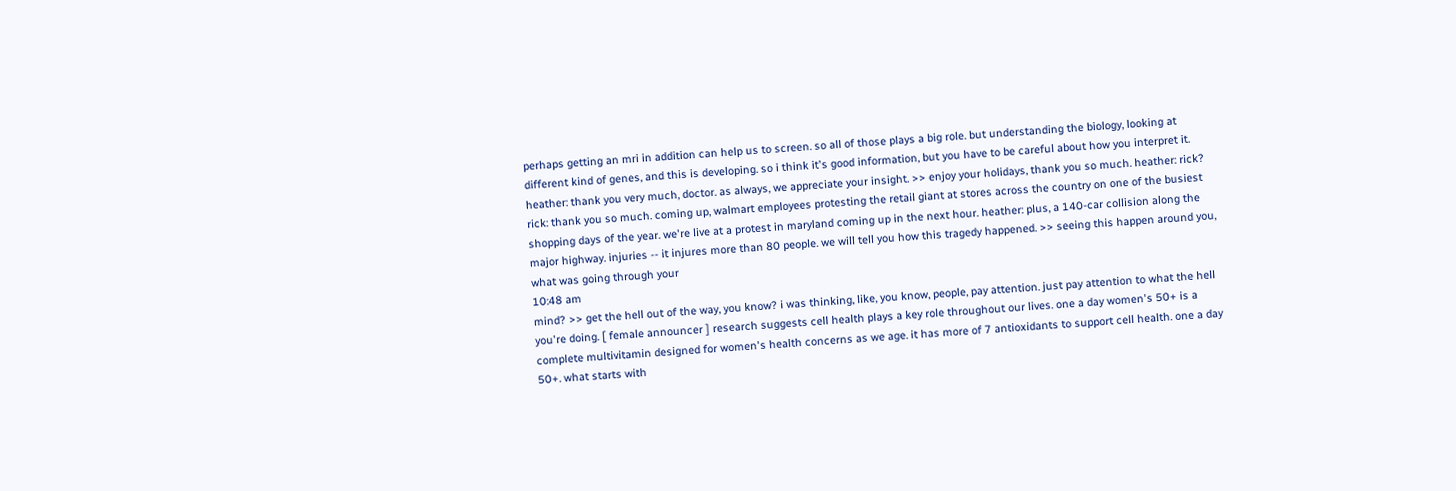perhaps getting an mri in addition can help us to screen. so all of those plays a big role. but understanding the biology, looking at different kind of genes, and this is developing. so i think it's good information, but you have to be careful about how you interpret it. heather: thank you very much, doctor. as always, we appreciate your insight. >> enjoy your holidays, thank you so much. heather: rick? rick: thank you so much. coming up, walmart employees protesting the retail giant at stores across the country on one of the busiest shopping days of the year. we're live at a protest in maryland coming up in the next hour. heather: plus, a 140-car collision along the major highway. injuries -- it injures more than 80 people. we will tell you how this tragedy happened. >> seeing this happen around you, what was going through your
10:48 am
mind? >> get the hell out of the way, you know? i was thinking, like, you know, people, pay attention. just pay attention to what the hell you're doing. [ female announcer ] research suggests cell health plays a key role throughout our lives. one a day women's 50+ is a complete multivitamin designed for women's health concerns as we age. it has more of 7 antioxidants to support cell health. one a day 50+. what starts with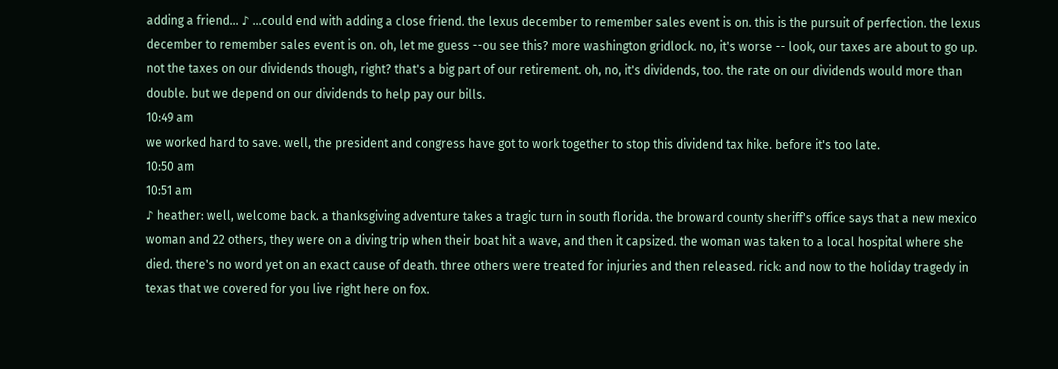adding a friend... ♪ ...could end with adding a close friend. the lexus december to remember sales event is on. this is the pursuit of perfection. the lexus december to remember sales event is on. oh, let me guess --ou see this? more washington gridlock. no, it's worse -- look, our taxes are about to go up. not the taxes on our dividends though, right? that's a big part of our retirement. oh, no, it's dividends, too. the rate on our dividends would more than double. but we depend on our dividends to help pay our bills.
10:49 am
we worked hard to save. well, the president and congress have got to work together to stop this dividend tax hike. before it's too late.
10:50 am
10:51 am
♪ heather: well, welcome back. a thanksgiving adventure takes a tragic turn in south florida. the broward county sheriff's office says that a new mexico woman and 22 others, they were on a diving trip when their boat hit a wave, and then it capsized. the woman was taken to a local hospital where she died. there's no word yet on an exact cause of death. three others were treated for injuries and then released. rick: and now to the holiday tragedy in texas that we covered for you live right here on fox.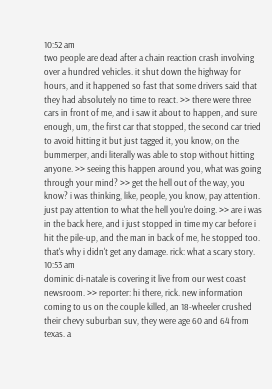10:52 am
two people are dead after a chain reaction crash involving over a hundred vehicles. it shut down the highway for hours, and it happened so fast that some drivers said that they had absolutely no time to react. >> there were three cars in front of me, and i saw it about to happen, and sure enough, um, the first car that stopped, the second car tried to avoid hitting it but just tagged it, you know, on the bummerper, andi literally was able to stop without hitting anyone. >> seeing this happen around you, what was going through your mind? >> get the hell out of the way, you know? i was thinking, like, people, you know, pay attention. just pay attention to what the hell you're doing. >> are i was in the back here, and i just stopped in time my car before i hit the pile-up, and the man in back of me, he stopped too. that's why i didn't get any damage. rick: what a scary story.
10:53 am
dominic di-natale is covering it live from our west coast newsroom. >> reporter: hi there, rick. new information coming to us on the couple killed, an 18-wheeler crushed their chevy suburban suv, they were age 60 and 64 from texas. a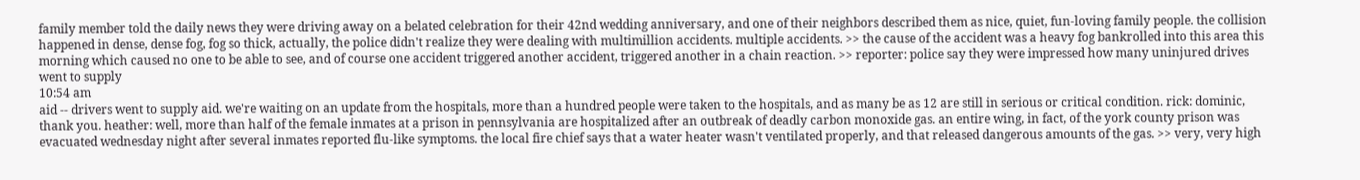family member told the daily news they were driving away on a belated celebration for their 42nd wedding anniversary, and one of their neighbors described them as nice, quiet, fun-loving family people. the collision happened in dense, dense fog, fog so thick, actually, the police didn't realize they were dealing with multimillion accidents. multiple accidents. >> the cause of the accident was a heavy fog bankrolled into this area this morning which caused no one to be able to see, and of course one accident triggered another accident, triggered another in a chain reaction. >> reporter: police say they were impressed how many uninjured drives went to supply
10:54 am
aid -- drivers went to supply aid. we're waiting on an update from the hospitals, more than a hundred people were taken to the hospitals, and as many be as 12 are still in serious or critical condition. rick: dominic, thank you. heather: well, more than half of the female inmates at a prison in pennsylvania are hospitalized after an outbreak of deadly carbon monoxide gas. an entire wing, in fact, of the york county prison was evacuated wednesday night after several inmates reported flu-like symptoms. the local fire chief says that a water heater wasn't ventilated properly, and that released dangerous amounts of the gas. >> very, very high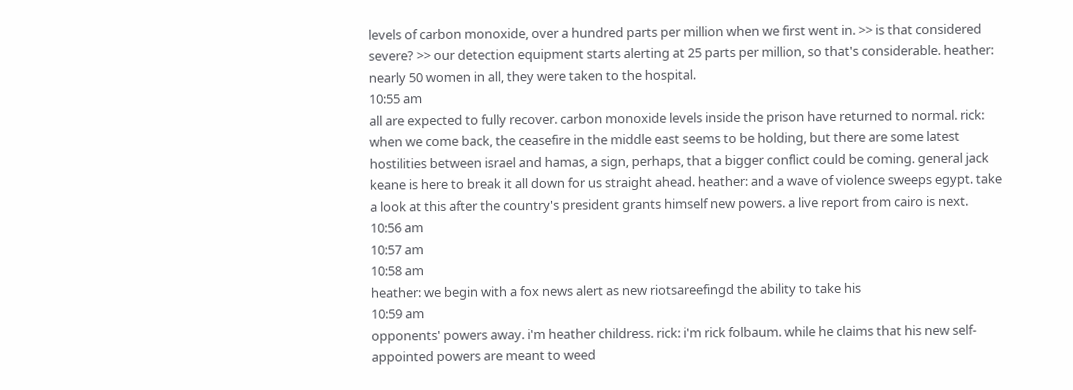levels of carbon monoxide, over a hundred parts per million when we first went in. >> is that considered severe? >> our detection equipment starts alerting at 25 parts per million, so that's considerable. heather: nearly 50 women in all, they were taken to the hospital.
10:55 am
all are expected to fully recover. carbon monoxide levels inside the prison have returned to normal. rick: when we come back, the ceasefire in the middle east seems to be holding, but there are some latest hostilities between israel and hamas, a sign, perhaps, that a bigger conflict could be coming. general jack keane is here to break it all down for us straight ahead. heather: and a wave of violence sweeps egypt. take a look at this after the country's president grants himself new powers. a live report from cairo is next.
10:56 am
10:57 am
10:58 am
heather: we begin with a fox news alert as new riotsareefingd the ability to take his
10:59 am
opponents' powers away. i'm heather childress. rick: i'm rick folbaum. while he claims that his new self-appointed powers are meant to weed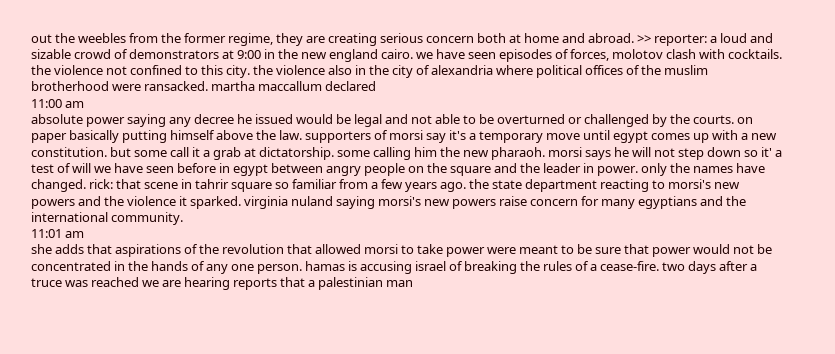out the weebles from the former regime, they are creating serious concern both at home and abroad. >> reporter: a loud and sizable crowd of demonstrators at 9:00 in the new england cairo. we have seen episodes of forces, molotov clash with cocktails. the violence not confined to this city. the violence also in the city of alexandria where political offices of the muslim brotherhood were ransacked. martha maccallum declared
11:00 am
absolute power saying any decree he issued would be legal and not able to be overturned or challenged by the courts. on paper basically putting himself above the law. supporters of morsi say it's a temporary move until egypt comes up with a new constitution. but some call it a grab at dictatorship. some calling him the new pharaoh. morsi says he will not step down so it' a test of will we have seen before in egypt between angry people on the square and the leader in power. only the names have changed. rick: that scene in tahrir square so familiar from a few years ago. the state department reacting to morsi's new powers and the violence it sparked. virginia nuland saying morsi's new powers raise concern for many egyptians and the international community.
11:01 am
she adds that aspirations of the revolution that allowed morsi to take power were meant to be sure that power would not be concentrated in the hands of any one person. hamas is accusing israel of breaking the rules of a cease-fire. two days after a truce was reached we are hearing reports that a palestinian man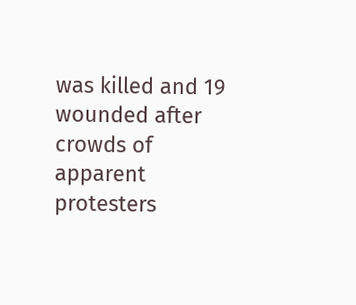was killed and 19 wounded after crowds of apparent protesters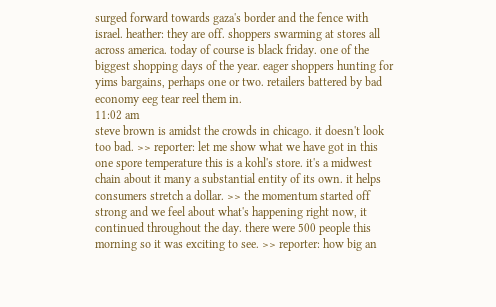surged forward towards gaza's border and the fence with israel. heather: they are off. shoppers swarming at stores all across america. today of course is black friday. one of the biggest shopping days of the year. eager shoppers hunting for yims bargains, perhaps one or two. retailers battered by bad economy eeg tear reel them in.
11:02 am
steve brown is amidst the crowds in chicago. it doesn't look too bad. >> reporter: let me show what we have got in this one spore temperature this is a kohl's store. it's a midwest chain about it many a substantial entity of its own. it helps consumers stretch a dollar. >> the momentum started off strong and we feel about what's happening right now, it continued throughout the day. there were 500 people this morning so it was exciting to see. >> reporter: how big an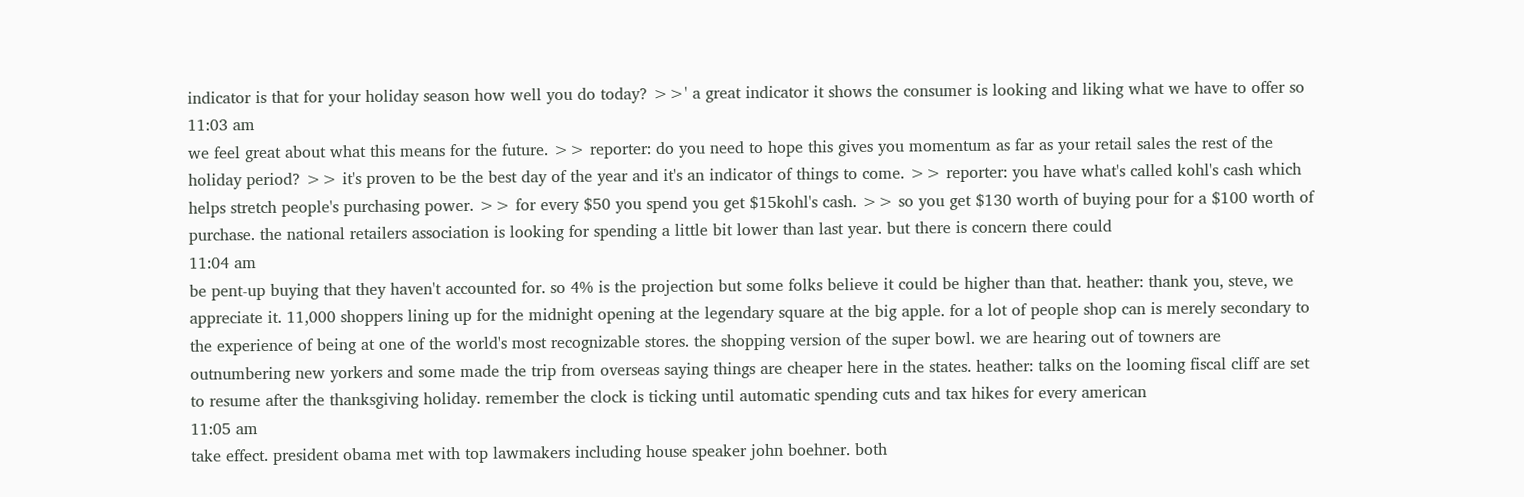indicator is that for your holiday season how well you do today? >>' a great indicator it shows the consumer is looking and liking what we have to offer so
11:03 am
we feel great about what this means for the future. >> reporter: do you need to hope this gives you momentum as far as your retail sales the rest of the holiday period? >> it's proven to be the best day of the year and it's an indicator of things to come. >> reporter: you have what's called kohl's cash which helps stretch people's purchasing power. >> for every $50 you spend you get $15kohl's cash. >> so you get $130 worth of buying pour for a $100 worth of purchase. the national retailers association is looking for spending a little bit lower than last year. but there is concern there could
11:04 am
be pent-up buying that they haven't accounted for. so 4% is the projection but some folks believe it could be higher than that. heather: thank you, steve, we appreciate it. 11,000 shoppers lining up for the midnight opening at the legendary square at the big apple. for a lot of people shop can is merely secondary to the experience of being at one of the world's most recognizable stores. the shopping version of the super bowl. we are hearing out of towners are outnumbering new yorkers and some made the trip from overseas saying things are cheaper here in the states. heather: talks on the looming fiscal cliff are set to resume after the thanksgiving holiday. remember the clock is ticking until automatic spending cuts and tax hikes for every american
11:05 am
take effect. president obama met with top lawmakers including house speaker john boehner. both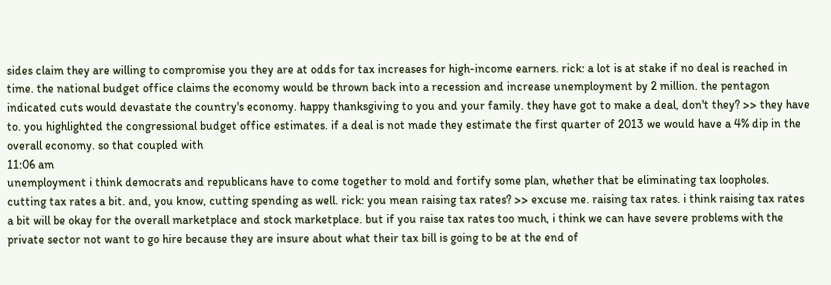sides claim they are willing to compromise you they are at odds for tax increases for high-income earners. rick: a lot is at stake if no deal is reached in time. the national budget office claims the economy would be thrown back into a recession and increase unemployment by 2 million. the pentagon indicated cuts would devastate the country's economy. happy thanksgiving to you and your family. they have got to make a deal, don't they? >> they have to. you highlighted the congressional budget office estimates. if a deal is not made they estimate the first quarter of 2013 we would have a 4% dip in the overall economy. so that coupled with
11:06 am
unemployment i think democrats and republicans have to come together to mold and fortify some plan, whether that be eliminating tax loopholes. cutting tax rates a bit. and, you know, cutting spending as well. rick: you mean raising tax rates? >> excuse me. raising tax rates. i think raising tax rates a bit will be okay for the overall marketplace and stock marketplace. but if you raise tax rates too much, i think we can have severe problems with the private sector not want to go hire because they are insure about what their tax bill is going to be at the end of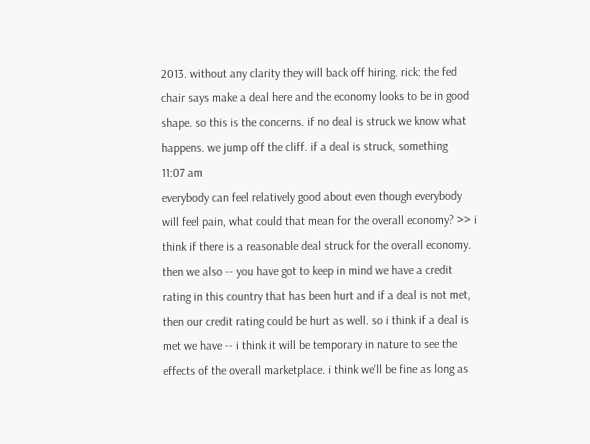2013. without any clarity they will back off hiring. rick: the fed chair says make a deal here and the economy looks to be in good shape. so this is the concerns. if no deal is struck we know what happens. we jump off the cliff. if a deal is struck, something
11:07 am
everybody can feel relatively good about even though everybody will feel pain, what could that mean for the overall economy? >> i think if there is a reasonable deal struck for the overall economy. then we also -- you have got to keep in mind we have a credit rating in this country that has been hurt and if a deal is not met, then our credit rating could be hurt as well. so i think if a deal is met we have -- i think it will be temporary in nature to see the effects of the overall marketplace. i think we'll be fine as long as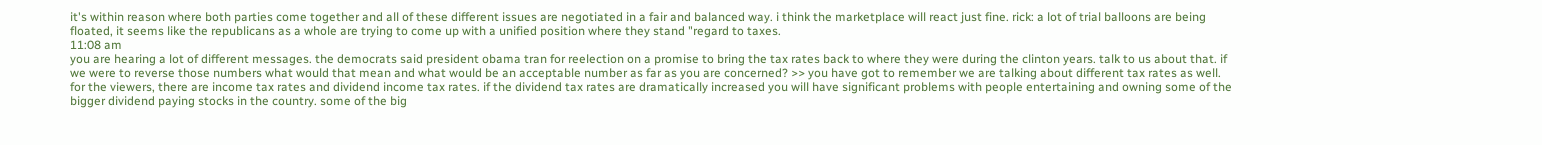it's within reason where both parties come together and all of these different issues are negotiated in a fair and balanced way. i think the marketplace will react just fine. rick: a lot of trial balloons are being floated, it seems like the republicans as a whole are trying to come up with a unified position where they stand "regard to taxes.
11:08 am
you are hearing a lot of different messages. the democrats said president obama tran for reelection on a promise to bring the tax rates back to where they were during the clinton years. talk to us about that. if we were to reverse those numbers what would that mean and what would be an acceptable number as far as you are concerned? >> you have got to remember we are talking about different tax rates as well. for the viewers, there are income tax rates and dividend income tax rates. if the dividend tax rates are dramatically increased you will have significant problems with people entertaining and owning some of the bigger dividend paying stocks in the country. some of the big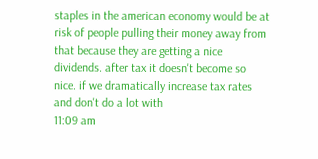staples in the american economy would be at risk of people pulling their money away from that because they are getting a nice dividends. after tax it doesn't become so nice. if we dramatically increase tax rates and don't do a lot with
11:09 am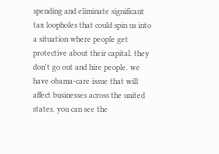spending and eliminate significant tax loopholes that could spin us into a situation where people get protective about their capital. they don't go out and hire people. we have obama-care issue that will affect businesses across the united states. you can see the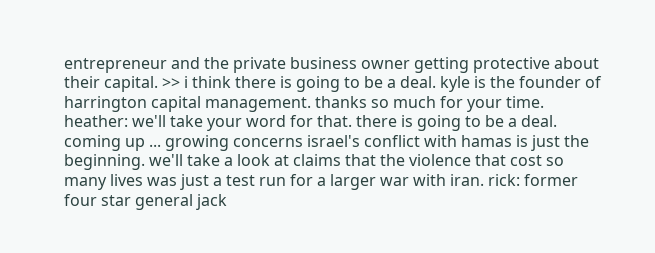entrepreneur and the private business owner getting protective about their capital. >> i think there is going to be a deal. kyle is the founder of harrington capital management. thanks so much for your time. heather: we'll take your word for that. there is going to be a deal. coming up ... growing concerns israel's conflict with hamas is just the beginning. we'll take a look at claims that the violence that cost so many lives was just a test run for a larger war with iran. rick: former four star general jack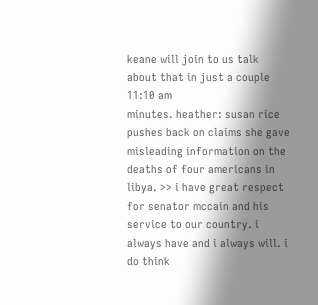keane will join to us talk about that in just a couple
11:10 am
minutes. heather: susan rice pushes back on claims she gave misleading information on the deaths of four americans in libya. >> i have great respect for senator mccain and his service to our country. i always have and i always will. i do think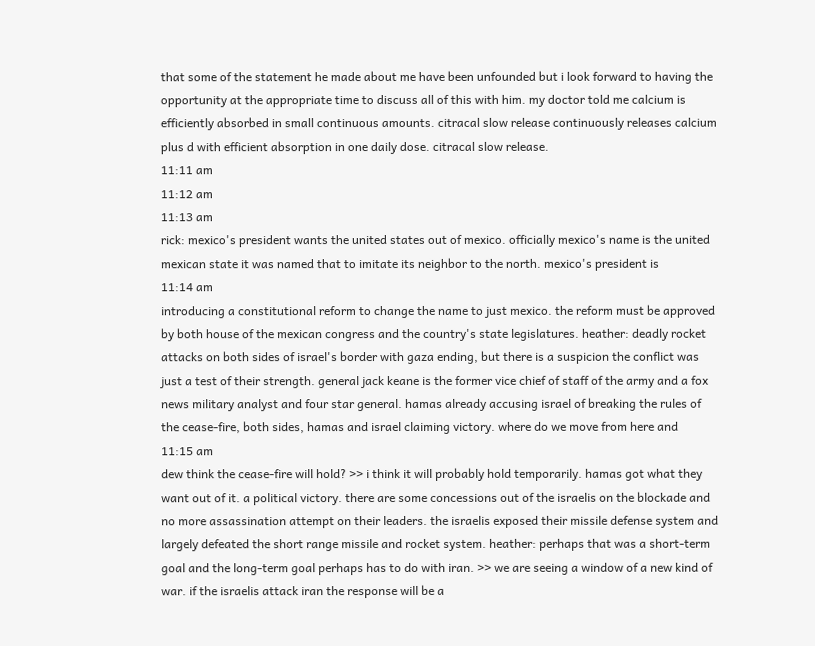that some of the statement he made about me have been unfounded but i look forward to having the opportunity at the appropriate time to discuss all of this with him. my doctor told me calcium is efficiently absorbed in small continuous amounts. citracal slow release continuously releases calcium plus d with efficient absorption in one daily dose. citracal slow release.
11:11 am
11:12 am
11:13 am
rick: mexico's president wants the united states out of mexico. officially mexico's name is the united mexican state it was named that to imitate its neighbor to the north. mexico's president is
11:14 am
introducing a constitutional reform to change the name to just mexico. the reform must be approved by both house of the mexican congress and the country's state legislatures. heather: deadly rocket attacks on both sides of israel's border with gaza ending, but there is a suspicion the conflict was just a test of their strength. general jack keane is the former vice chief of staff of the army and a fox news military analyst and four star general. hamas already accusing israel of breaking the rules of the cease-fire, both sides, hamas and israel claiming victory. where do we move from here and
11:15 am
dew think the cease-fire will hold? >> i think it will probably hold temporarily. hamas got what they want out of it. a political victory. there are some concessions out of the israelis on the blockade and no more assassination attempt on their leaders. the israelis exposed their missile defense system and largely defeated the short range missile and rocket system. heather: perhaps that was a short-term goal and the long-term goal perhaps has to do with iran. >> we are seeing a window of a new kind of war. if the israelis attack iran the response will be a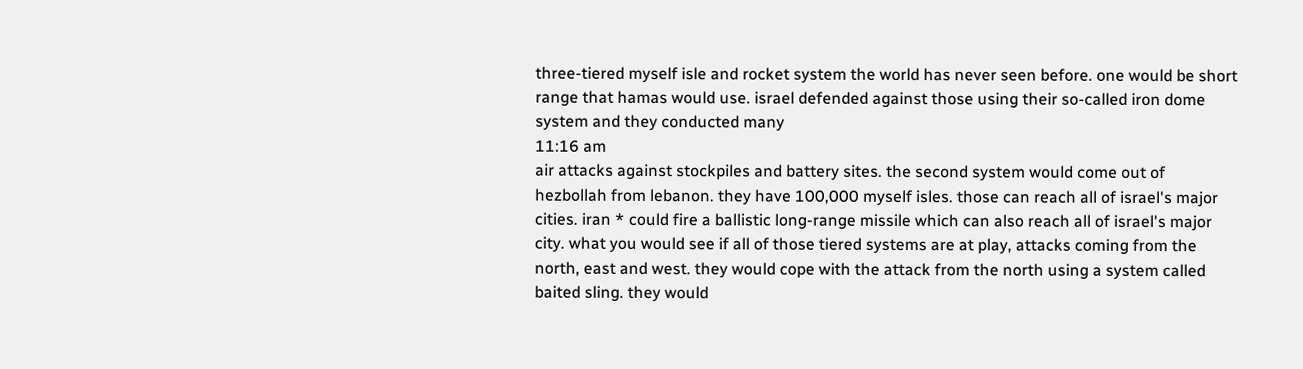three-tiered myself isle and rocket system the world has never seen before. one would be short range that hamas would use. israel defended against those using their so-called iron dome system and they conducted many
11:16 am
air attacks against stockpiles and battery sites. the second system would come out of hezbollah from lebanon. they have 100,000 myself isles. those can reach all of israel's major cities. iran * could fire a ballistic long-range missile which can also reach all of israel's major city. what you would see if all of those tiered systems are at play, attacks coming from the north, east and west. they would cope with the attack from the north using a system called baited sling. they would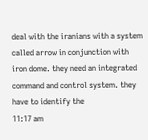deal with the iranians with a system called arrow in conjunction with iron dome. they need an integrated command and control system. they have to identify the
11:17 am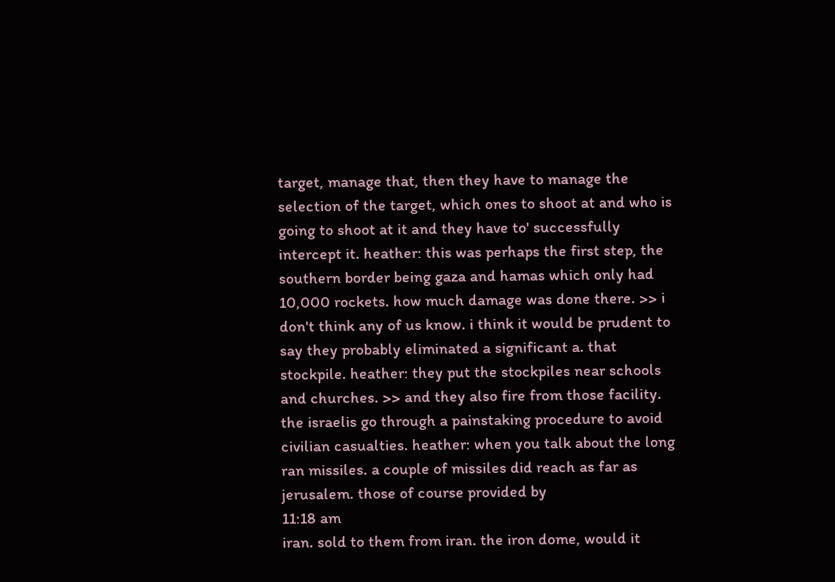target, manage that, then they have to manage the selection of the target, which ones to shoot at and who is going to shoot at it and they have to' successfully intercept it. heather: this was perhaps the first step, the southern border being gaza and hamas which only had 10,000 rockets. how much damage was done there. >> i don't think any of us know. i think it would be prudent to say they probably eliminated a significant a. that stockpile. heather: they put the stockpiles near schools and churches. >> and they also fire from those facility. the israelis go through a painstaking procedure to avoid civilian casualties. heather: when you talk about the long ran missiles. a couple of missiles did reach as far as jerusalem. those of course provided by
11:18 am
iran. sold to them from iran. the iron dome, would it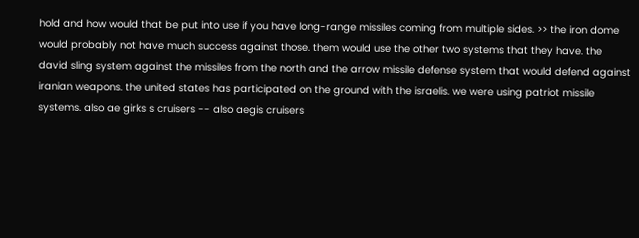hold and how would that be put into use if you have long-range missiles coming from multiple sides. >> the iron dome would probably not have much success against those. them would use the other two systems that they have. the david sling system against the missiles from the north and the arrow missile defense system that would defend against iranian weapons. the united states has participated on the ground with the israelis. we were using patriot missile systems. also ae girks s cruisers -- also aegis cruisers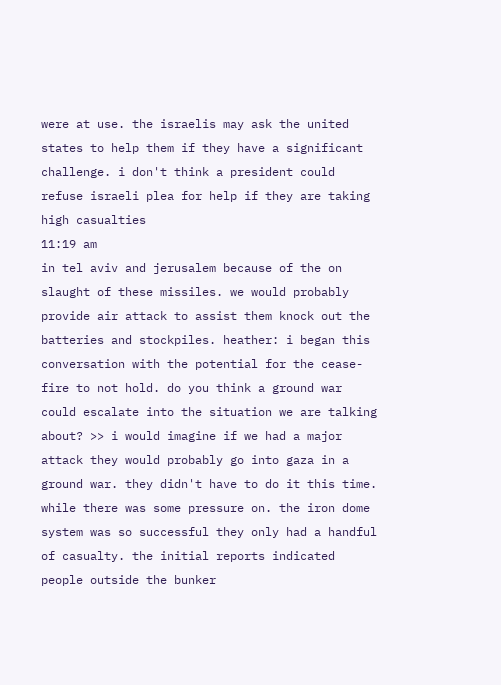were at use. the israelis may ask the united states to help them if they have a significant challenge. i don't think a president could refuse israeli plea for help if they are taking high casualties
11:19 am
in tel aviv and jerusalem because of the on slaught of these missiles. we would probably provide air attack to assist them knock out the batteries and stockpiles. heather: i began this conversation with the potential for the cease-fire to not hold. do you think a ground war could escalate into the situation we are talking about? >> i would imagine if we had a major attack they would probably go into gaza in a ground war. they didn't have to do it this time. while there was some pressure on. the iron dome system was so successful they only had a handful of casualty. the initial reports indicated people outside the bunker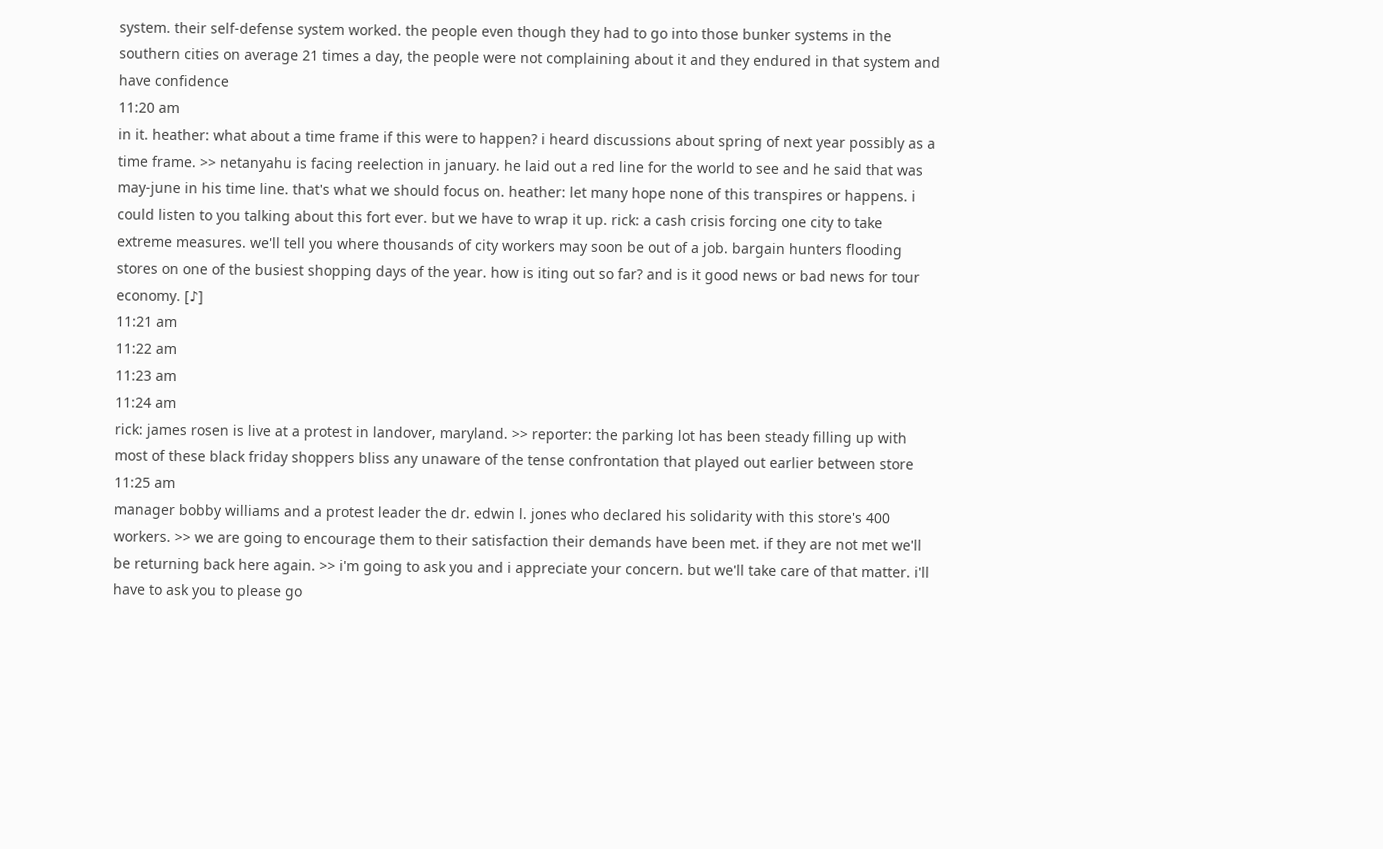system. their self-defense system worked. the people even though they had to go into those bunker systems in the southern cities on average 21 times a day, the people were not complaining about it and they endured in that system and have confidence
11:20 am
in it. heather: what about a time frame if this were to happen? i heard discussions about spring of next year possibly as a time frame. >> netanyahu is facing reelection in january. he laid out a red line for the world to see and he said that was may-june in his time line. that's what we should focus on. heather: let many hope none of this transpires or happens. i could listen to you talking about this fort ever. but we have to wrap it up. rick: a cash crisis forcing one city to take extreme measures. we'll tell you where thousands of city workers may soon be out of a job. bargain hunters flooding stores on one of the busiest shopping days of the year. how is iting out so far? and is it good news or bad news for tour economy. [♪]
11:21 am
11:22 am
11:23 am
11:24 am
rick: james rosen is live at a protest in landover, maryland. >> reporter: the parking lot has been steady filling up with most of these black friday shoppers bliss any unaware of the tense confrontation that played out earlier between store
11:25 am
manager bobby williams and a protest leader the dr. edwin l. jones who declared his solidarity with this store's 400 workers. >> we are going to encourage them to their satisfaction their demands have been met. if they are not met we'll be returning back here again. >> i'm going to ask you and i appreciate your concern. but we'll take care of that matter. i'll have to ask you to please go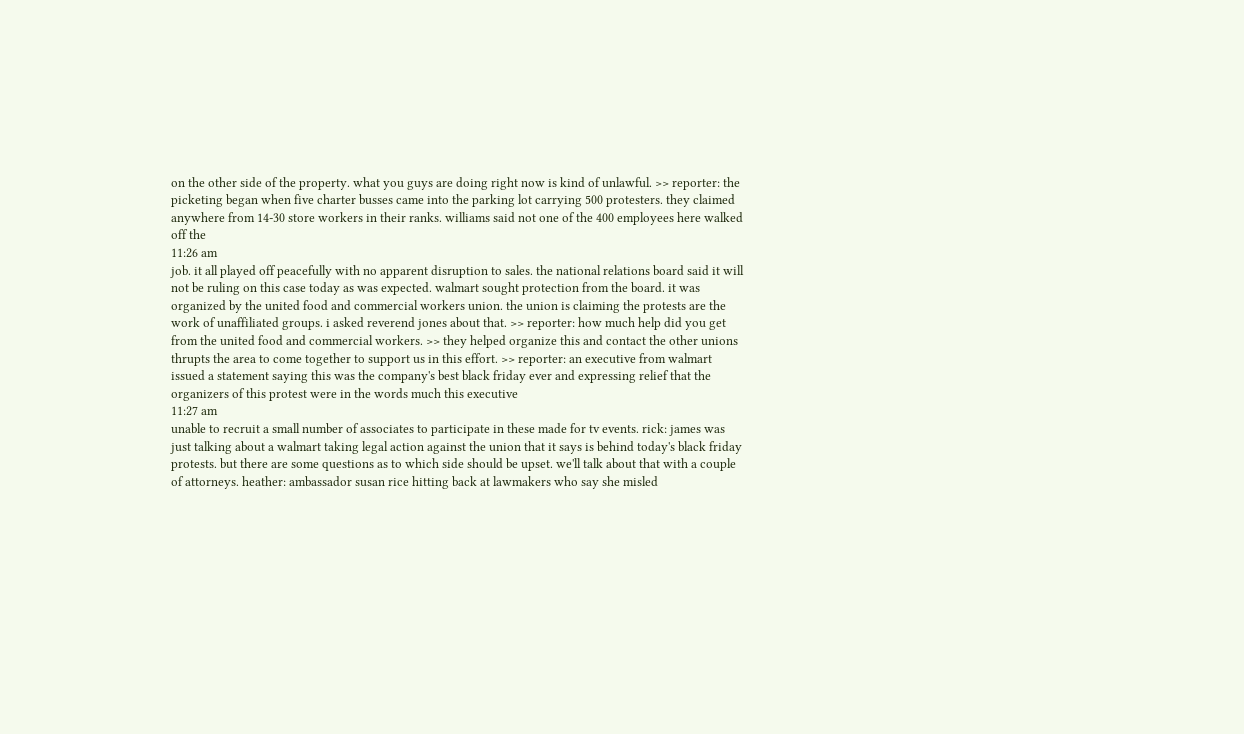on the other side of the property. what you guys are doing right now is kind of unlawful. >> reporter: the picketing began when five charter busses came into the parking lot carrying 500 protesters. they claimed anywhere from 14-30 store workers in their ranks. williams said not one of the 400 employees here walked off the
11:26 am
job. it all played off peacefully with no apparent disruption to sales. the national relations board said it will not be ruling on this case today as was expected. walmart sought protection from the board. it was organized by the united food and commercial workers union. the union is claiming the protests are the work of unaffiliated groups. i asked reverend jones about that. >> reporter: how much help did you get from the united food and commercial workers. >> they helped organize this and contact the other unions thrupts the area to come together to support us in this effort. >> reporter: an executive from walmart issued a statement saying this was the company's best black friday ever and expressing relief that the organizers of this protest were in the words much this executive
11:27 am
unable to recruit a small number of associates to participate in these made for tv events. rick: james was just talking about a walmart taking legal action against the union that it says is behind today's black friday protests. but there are some questions as to which side should be upset. we'll talk about that with a couple of attorneys. heather: ambassador susan rice hitting back at lawmakers who say she misled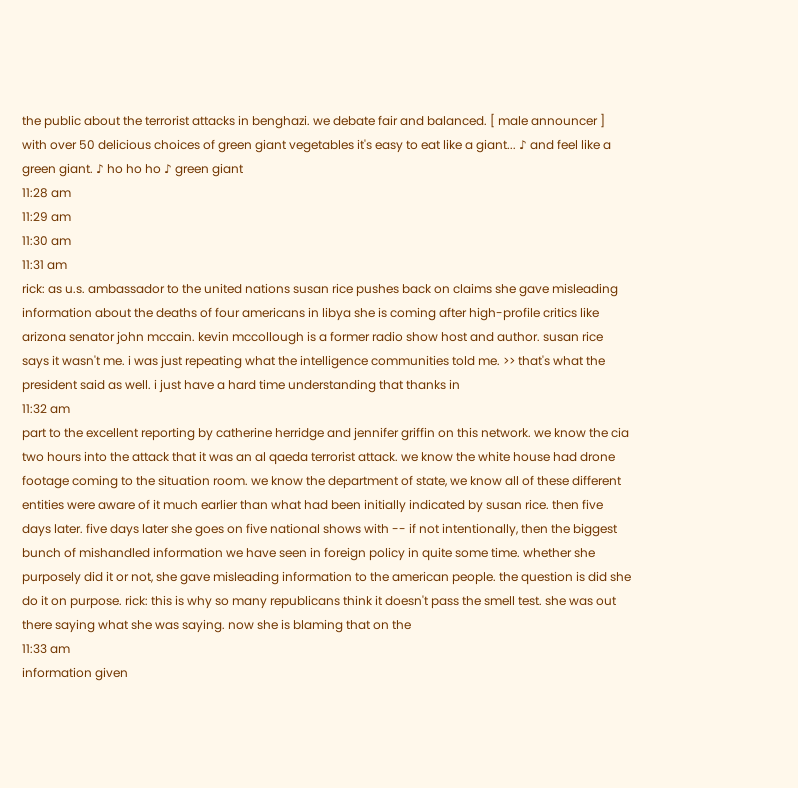the public about the terrorist attacks in benghazi. we debate fair and balanced. [ male announcer ] with over 50 delicious choices of green giant vegetables it's easy to eat like a giant... ♪ and feel like a green giant. ♪ ho ho ho ♪ green giant
11:28 am
11:29 am
11:30 am
11:31 am
rick: as u.s. ambassador to the united nations susan rice pushes back on claims she gave misleading information about the deaths of four americans in libya she is coming after high-profile critics like arizona senator john mccain. kevin mccollough is a former radio show host and author. susan rice says it wasn't me. i was just repeating what the intelligence communities told me. >> that's what the president said as well. i just have a hard time understanding that thanks in
11:32 am
part to the excellent reporting by catherine herridge and jennifer griffin on this network. we know the cia two hours into the attack that it was an al qaeda terrorist attack. we know the white house had drone footage coming to the situation room. we know the department of state, we know all of these different entities were aware of it much earlier than what had been initially indicated by susan rice. then five days later. five days later she goes on five national shows with -- if not intentionally, then the biggest bunch of mishandled information we have seen in foreign policy in quite some time. whether she purposely did it or not, she gave misleading information to the american people. the question is did she do it on purpose. rick: this is why so many republicans think it doesn't pass the smell test. she was out there saying what she was saying. now she is blaming that on the
11:33 am
information given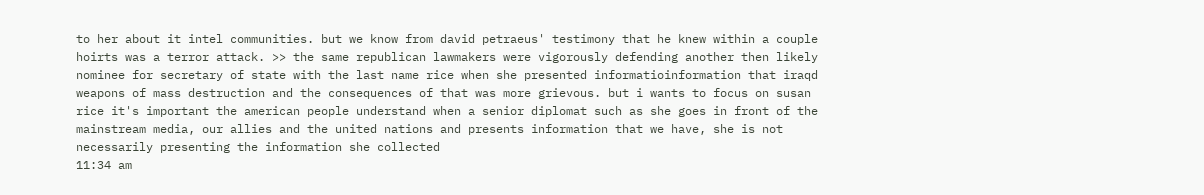to her about it intel communities. but we know from david petraeus' testimony that he knew within a couple hoirts was a terror attack. >> the same republican lawmakers were vigorously defending another then likely nominee for secretary of state with the last name rice when she presented informatioinformation that iraqd weapons of mass destruction and the consequences of that was more grievous. but i wants to focus on susan rice it's important the american people understand when a senior diplomat such as she goes in front of the mainstream media, our allies and the united nations and presents information that we have, she is not necessarily presenting the information she collected
11:34 am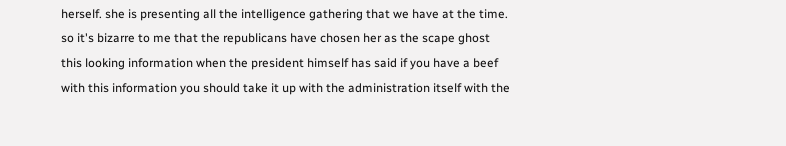herself. she is presenting all the intelligence gathering that we have at the time. so it's bizarre to me that the republicans have chosen her as the scape ghost this looking information when the president himself has said if you have a beef with this information you should take it up with the administration itself with the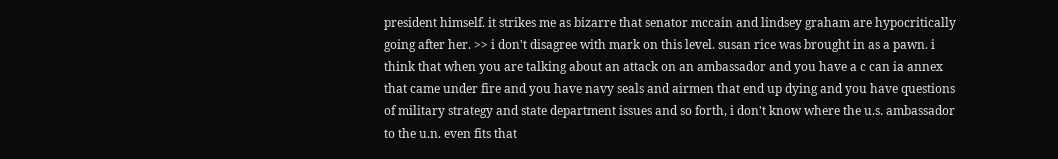president himself. it strikes me as bizarre that senator mccain and lindsey graham are hypocritically going after her. >> i don't disagree with mark on this level. susan rice was brought in as a pawn. i think that when you are talking about an attack on an ambassador and you have a c can ia annex that came under fire and you have navy seals and airmen that end up dying and you have questions of military strategy and state department issues and so forth, i don't know where the u.s. ambassador to the u.n. even fits that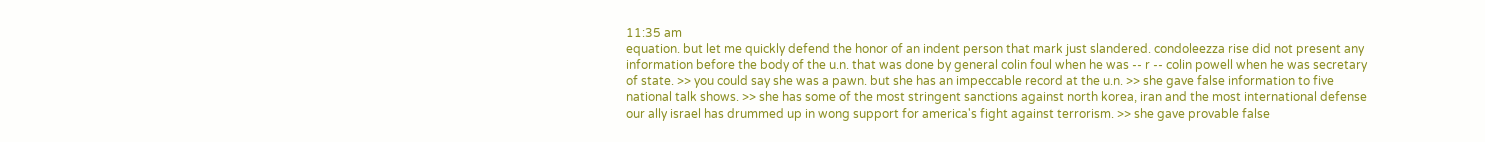11:35 am
equation. but let me quickly defend the honor of an indent person that mark just slandered. condoleezza rise did not present any information before the body of the u.n. that was done by general colin foul when he was -- r -- colin powell when he was secretary of state. >> you could say she was a pawn. but she has an impeccable record at the u.n. >> she gave false information to five national talk shows. >> she has some of the most stringent sanctions against north korea, iran and the most international defense our ally israel has drummed up in wong support for america's fight against terrorism. >> she gave provable false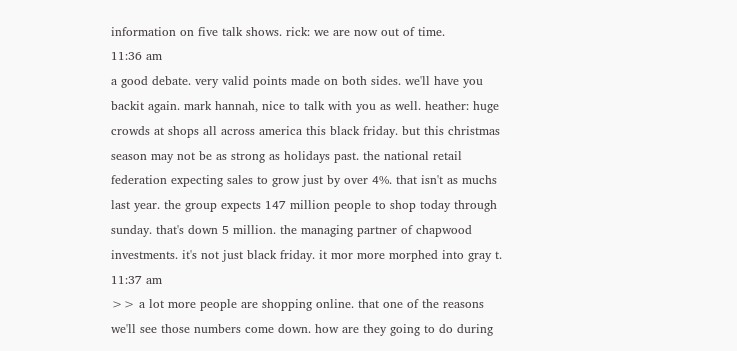information on five talk shows. rick: we are now out of time.
11:36 am
a good debate. very valid points made on both sides. we'll have you backit again. mark hannah, nice to talk with you as well. heather: huge crowds at shops all across america this black friday. but this christmas season may not be as strong as holidays past. the national retail federation expecting sales to grow just by over 4%. that isn't as muchs last year. the group expects 147 million people to shop today through sunday. that's down 5 million. the managing partner of chapwood investments. it's not just black friday. it mor more morphed into gray t.
11:37 am
>> a lot more people are shopping online. that one of the reasons we'll see those numbers come down. how are they going to do during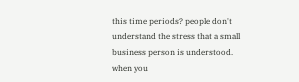this time periods? people don't understand the stress that a small business person is understood. when you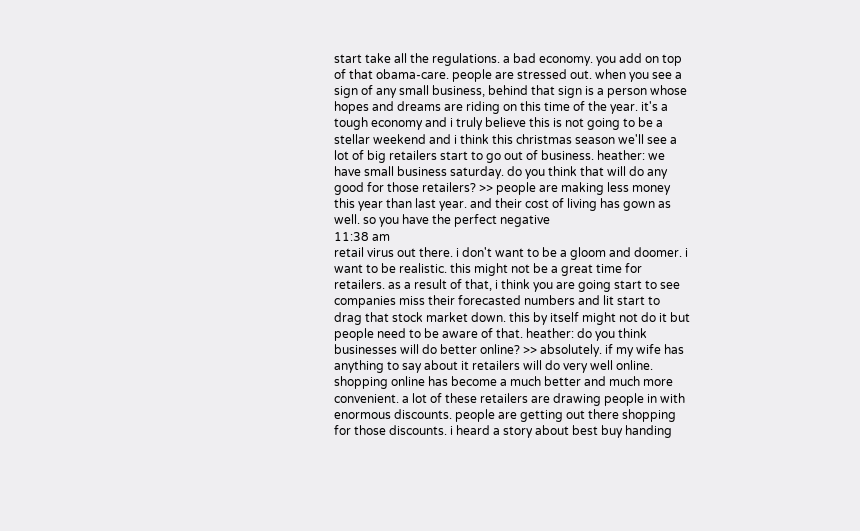start take all the regulations. a bad economy. you add on top of that obama-care. people are stressed out. when you see a sign of any small business, behind that sign is a person whose hopes and dreams are riding on this time of the year. it's a tough economy and i truly believe this is not going to be a stellar weekend and i think this christmas season we'll see a lot of big retailers start to go out of business. heather: we have small business saturday. do you think that will do any good for those retailers? >> people are making less money this year than last year. and their cost of living has gown as well. so you have the perfect negative
11:38 am
retail virus out there. i don't want to be a gloom and doomer. i want to be realistic. this might not be a great time for retailers. as a result of that, i think you are going start to see companies miss their forecasted numbers and lit start to drag that stock market down. this by itself might not do it but people need to be aware of that. heather: do you think businesses will do better online? >> absolutely. if my wife has anything to say about it retailers will do very well online. shopping online has become a much better and much more convenient. a lot of these retailers are drawing people in with enormous discounts. people are getting out there shopping for those discounts. i heard a story about best buy handing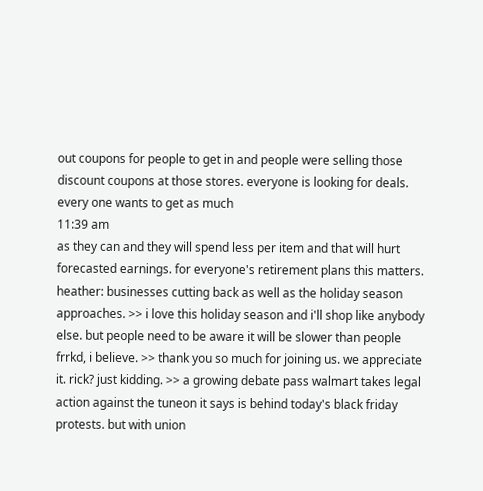out coupons for people to get in and people were selling those discount coupons at those stores. everyone is looking for deals. every one wants to get as much
11:39 am
as they can and they will spend less per item and that will hurt forecasted earnings. for everyone's retirement plans this matters. heather: businesses cutting back as well as the holiday season approaches. >> i love this holiday season and i'll shop like anybody else. but people need to be aware it will be slower than people frrkd, i believe. >> thank you so much for joining us. we appreciate it. rick? just kidding. >> a growing debate pass walmart takes legal action against the tuneon it says is behind today's black friday protests. but with union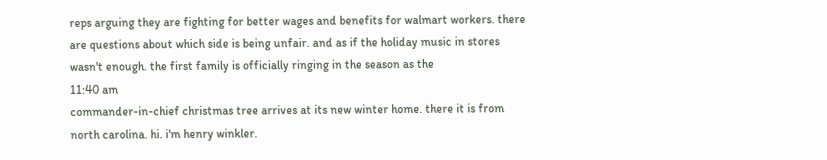reps arguing they are fighting for better wages and benefits for walmart workers. there are questions about which side is being unfair. and as if the holiday music in stores wasn't enough. the first family is officially ringing in the season as the
11:40 am
commander-in-chief christmas tree arrives at its new winter home. there it is from north carolina. hi. i'm henry winkler.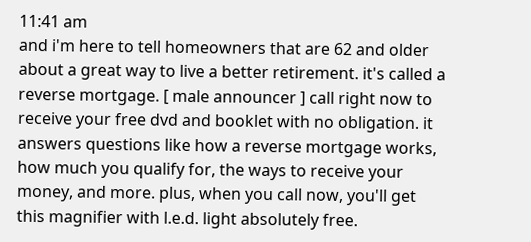11:41 am
and i'm here to tell homeowners that are 62 and older about a great way to live a better retirement. it's called a reverse mortgage. [ male announcer ] call right now to receive your free dvd and booklet with no obligation. it answers questions like how a reverse mortgage works, how much you qualify for, the ways to receive your money, and more. plus, when you call now, you'll get this magnifier with l.e.d. light absolutely free.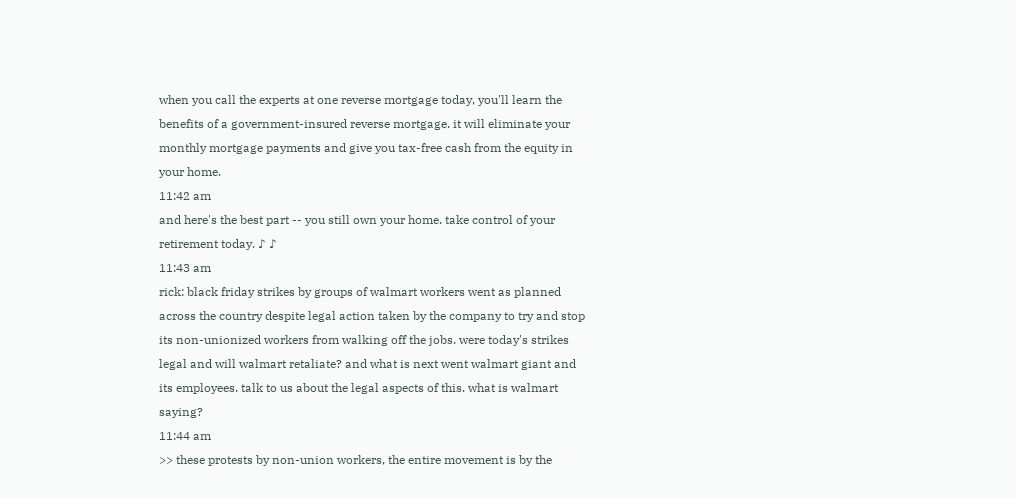when you call the experts at one reverse mortgage today, you'll learn the benefits of a government-insured reverse mortgage. it will eliminate your monthly mortgage payments and give you tax-free cash from the equity in your home.
11:42 am
and here's the best part -- you still own your home. take control of your retirement today. ♪ ♪
11:43 am
rick: black friday strikes by groups of walmart workers went as planned across the country despite legal action taken by the company to try and stop its non-unionized workers from walking off the jobs. were today's strikes legal and will walmart retaliate? and what is next went walmart giant and its employees. talk to us about the legal aspects of this. what is walmart saying?
11:44 am
>> these protests by non-union workers, the entire movement is by the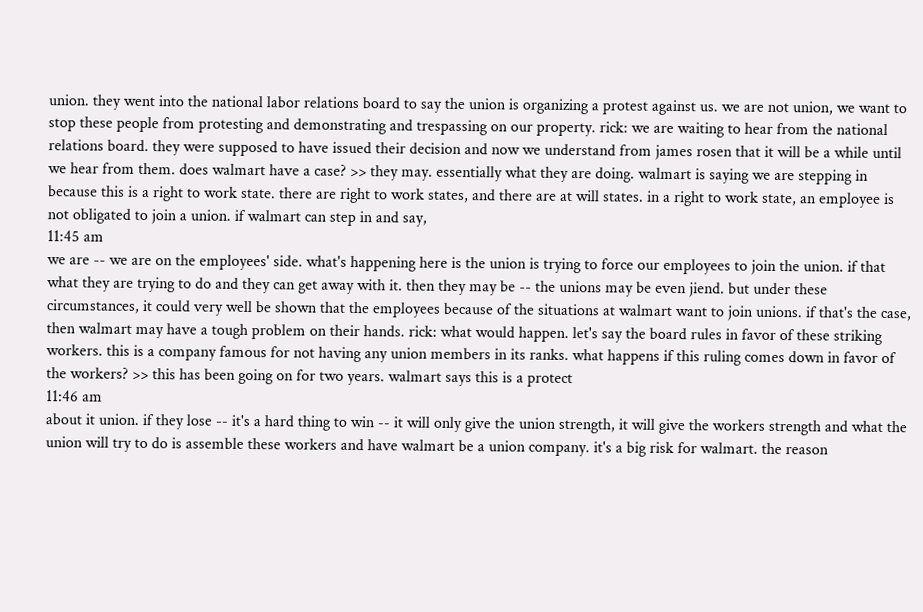union. they went into the national labor relations board to say the union is organizing a protest against us. we are not union, we want to stop these people from protesting and demonstrating and trespassing on our property. rick: we are waiting to hear from the national relations board. they were supposed to have issued their decision and now we understand from james rosen that it will be a while until we hear from them. does walmart have a case? >> they may. essentially what they are doing. walmart is saying we are stepping in because this is a right to work state. there are right to work states, and there are at will states. in a right to work state, an employee is not obligated to join a union. if walmart can step in and say,
11:45 am
we are -- we are on the employees' side. what's happening here is the union is trying to force our employees to join the union. if that what they are trying to do and they can get away with it. then they may be -- the unions may be even jiend. but under these circumstances, it could very well be shown that the employees because of the situations at walmart want to join unions. if that's the case, then walmart may have a tough problem on their hands. rick: what would happen. let's say the board rules in favor of these striking workers. this is a company famous for not having any union members in its ranks. what happens if this ruling comes down in favor of the workers? >> this has been going on for two years. walmart says this is a protect
11:46 am
about it union. if they lose -- it's a hard thing to win -- it will only give the union strength, it will give the workers strength and what the union will try to do is assemble these workers and have walmart be a union company. it's a big risk for walmart. the reason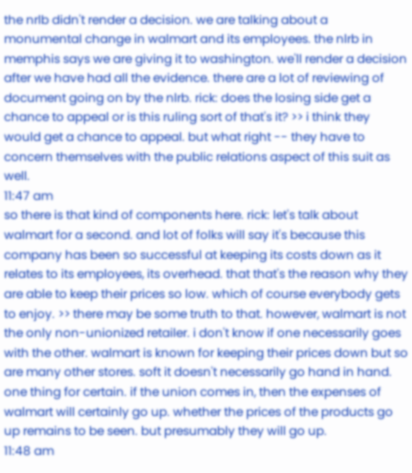the nrlb didn't render a decision. we are talking about a monumental change in walmart and its employees. the nlrb in memphis says we are giving it to washington. we'll render a decision after we have had all the evidence. there are a lot of reviewing of document going on by the nlrb. rick: does the losing side get a chance to appeal or is this ruling sort of that's it? >> i think they would get a chance to appeal. but what right -- they have to concern themselves with the public relations aspect of this suit as well.
11:47 am
so there is that kind of components here. rick: let's talk about walmart for a second. and lot of folks will say it's because this company has been so successful at keeping its costs down as it relates to its employees, its overhead. that that's the reason why they are able to keep their prices so low. which of course everybody gets to enjoy. >> there may be some truth to that. however, walmart is not the only non-unionized retailer. i don't know if one necessarily goes with the other. walmart is known for keeping their prices down but so are many other stores. soft it doesn't necessarily go hand in hand. one thing for certain. if the union comes in, then the expenses of walmart will certainly go up. whether the prices of the products go up remains to be seen. but presumably they will go up.
11:48 am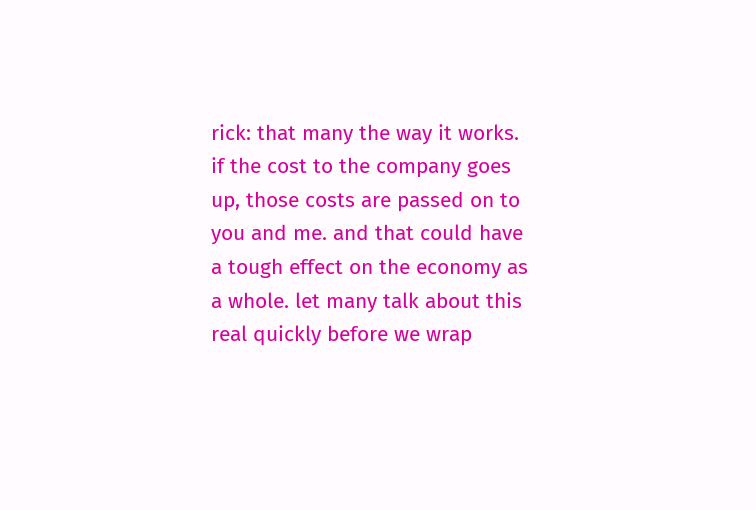rick: that many the way it works. if the cost to the company goes up, those costs are passed on to you and me. and that could have a tough effect on the economy as a whole. let many talk about this real quickly before we wrap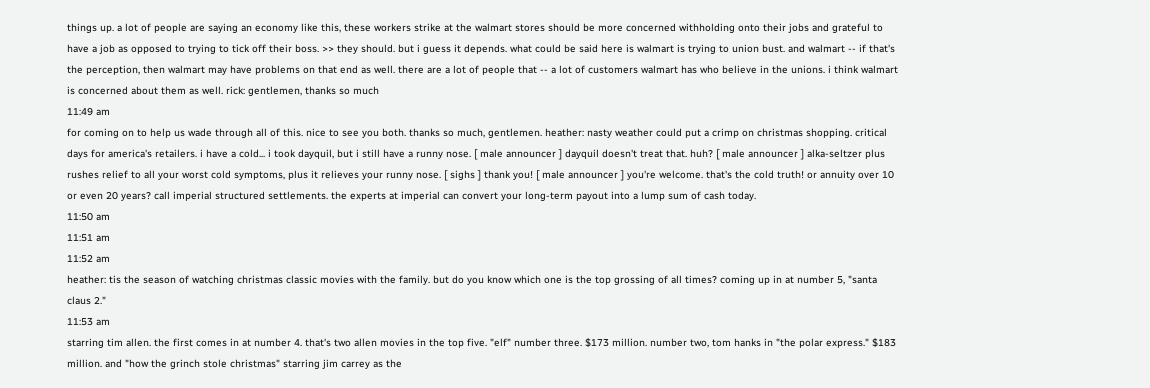things up. a lot of people are saying an economy like this, these workers strike at the walmart stores should be more concerned withholding onto their jobs and grateful to have a job as opposed to trying to tick off their boss. >> they should. but i guess it depends. what could be said here is walmart is trying to union bust. and walmart -- if that's the perception, then walmart may have problems on that end as well. there are a lot of people that -- a lot of customers walmart has who believe in the unions. i think walmart is concerned about them as well. rick: gentlemen, thanks so much
11:49 am
for coming on to help us wade through all of this. nice to see you both. thanks so much, gentlemen. heather: nasty weather could put a crimp on christmas shopping. critical days for america's retailers. i have a cold... i took dayquil, but i still have a runny nose. [ male announcer ] dayquil doesn't treat that. huh? [ male announcer ] alka-seltzer plus rushes relief to all your worst cold symptoms, plus it relieves your runny nose. [ sighs ] thank you! [ male announcer ] you're welcome. that's the cold truth! or annuity over 10 or even 20 years? call imperial structured settlements. the experts at imperial can convert your long-term payout into a lump sum of cash today.
11:50 am
11:51 am
11:52 am
heather: tis the season of watching christmas classic movies with the family. but do you know which one is the top grossing of all times? coming up in at number 5, "santa claus 2."
11:53 am
starring tim allen. the first comes in at number 4. that's two allen movies in the top five. "elf" number three. $173 million. number two, tom hanks in "the polar express." $183 million. and "how the grinch stole christmas" starring jim carrey as the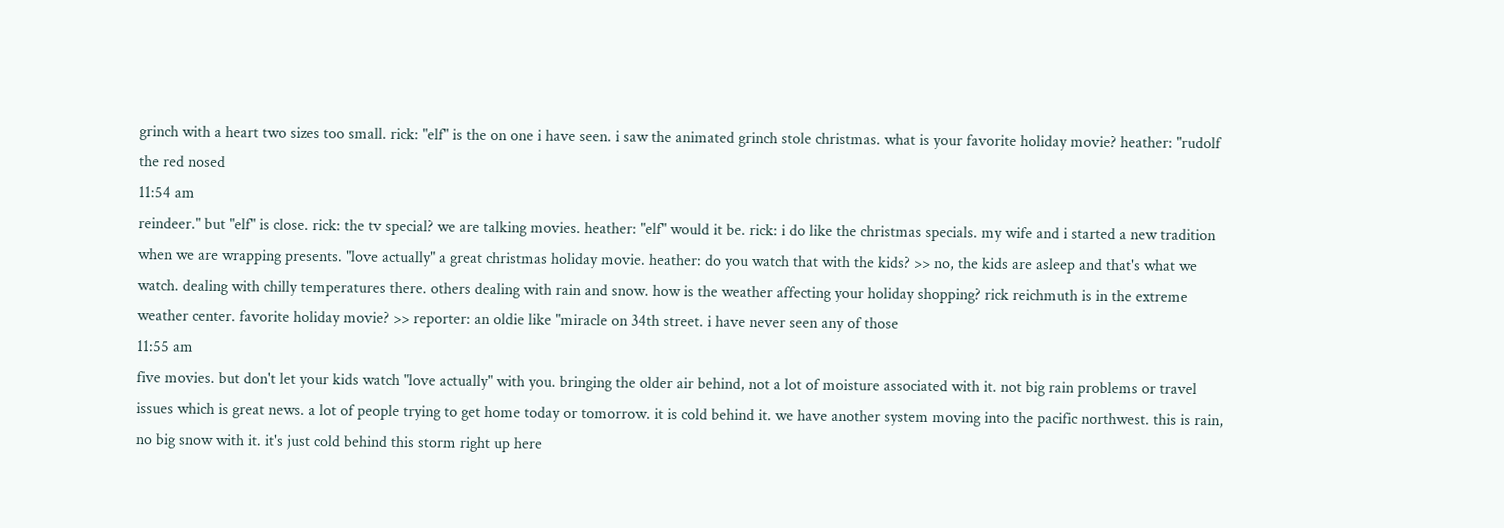grinch with a heart two sizes too small. rick: "elf" is the on one i have seen. i saw the animated grinch stole christmas. what is your favorite holiday movie? heather: "rudolf the red nosed
11:54 am
reindeer." but "elf" is close. rick: the tv special? we are talking movies. heather: "elf" would it be. rick: i do like the christmas specials. my wife and i started a new tradition when we are wrapping presents. "love actually" a great christmas holiday movie. heather: do you watch that with the kids? >> no, the kids are asleep and that's what we watch. dealing with chilly temperatures there. others dealing with rain and snow. how is the weather affecting your holiday shopping? rick reichmuth is in the extreme weather center. favorite holiday movie? >> reporter: an oldie like "miracle on 34th street. i have never seen any of those
11:55 am
five movies. but don't let your kids watch "love actually" with you. bringing the older air behind, not a lot of moisture associated with it. not big rain problems or travel issues which is great news. a lot of people trying to get home today or tomorrow. it is cold behind it. we have another system moving into the pacific northwest. this is rain, no big snow with it. it's just cold behind this storm right up here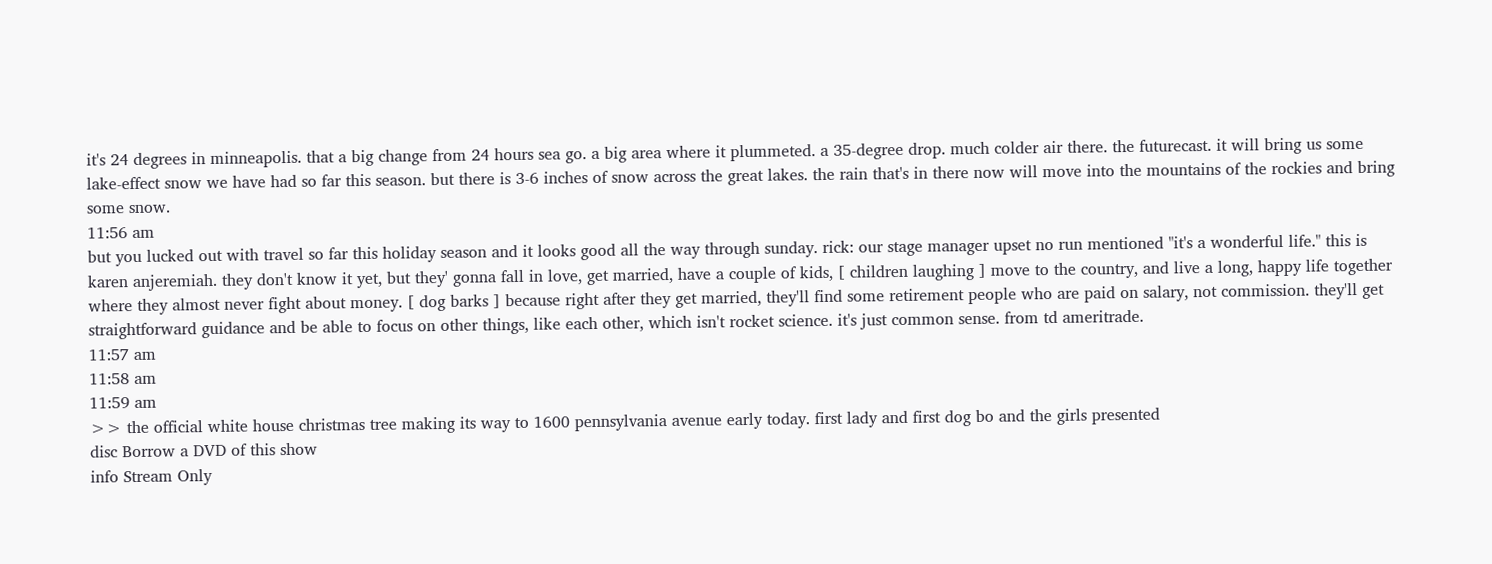it's 24 degrees in minneapolis. that a big change from 24 hours sea go. a big area where it plummeted. a 35-degree drop. much colder air there. the futurecast. it will bring us some lake-effect snow we have had so far this season. but there is 3-6 inches of snow across the great lakes. the rain that's in there now will move into the mountains of the rockies and bring some snow.
11:56 am
but you lucked out with travel so far this holiday season and it looks good all the way through sunday. rick: our stage manager upset no run mentioned "it's a wonderful life." this is karen anjeremiah. they don't know it yet, but they' gonna fall in love, get married, have a couple of kids, [ children laughing ] move to the country, and live a long, happy life together where they almost never fight about money. [ dog barks ] because right after they get married, they'll find some retirement people who are paid on salary, not commission. they'll get straightforward guidance and be able to focus on other things, like each other, which isn't rocket science. it's just common sense. from td ameritrade.
11:57 am
11:58 am
11:59 am
>> the official white house christmas tree making its way to 1600 pennsylvania avenue early today. first lady and first dog bo and the girls presented
disc Borrow a DVD of this show
info Stream Only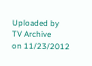Uploaded by
TV Archive
on 11/23/2012